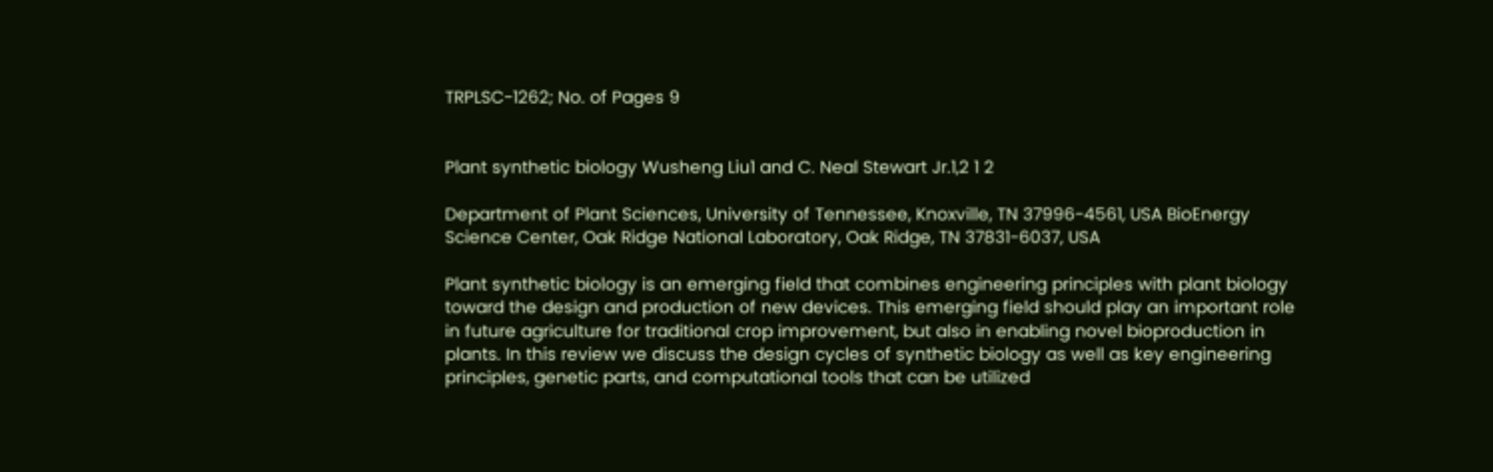TRPLSC-1262; No. of Pages 9


Plant synthetic biology Wusheng Liu1 and C. Neal Stewart Jr.1,2 1 2

Department of Plant Sciences, University of Tennessee, Knoxville, TN 37996-4561, USA BioEnergy Science Center, Oak Ridge National Laboratory, Oak Ridge, TN 37831-6037, USA

Plant synthetic biology is an emerging field that combines engineering principles with plant biology toward the design and production of new devices. This emerging field should play an important role in future agriculture for traditional crop improvement, but also in enabling novel bioproduction in plants. In this review we discuss the design cycles of synthetic biology as well as key engineering principles, genetic parts, and computational tools that can be utilized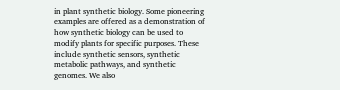in plant synthetic biology. Some pioneering examples are offered as a demonstration of how synthetic biology can be used to modify plants for specific purposes. These include synthetic sensors, synthetic metabolic pathways, and synthetic genomes. We also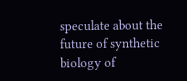speculate about the future of synthetic biology of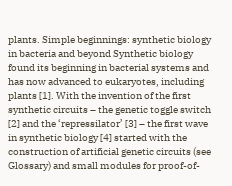plants. Simple beginnings: synthetic biology in bacteria and beyond Synthetic biology found its beginning in bacterial systems and has now advanced to eukaryotes, including plants [1]. With the invention of the first synthetic circuits – the genetic toggle switch [2] and the ‘repressilator’ [3] – the first wave in synthetic biology [4] started with the construction of artificial genetic circuits (see Glossary) and small modules for proof-of-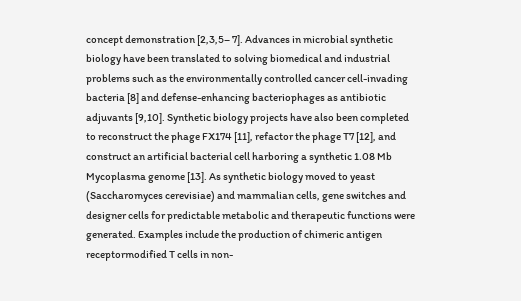concept demonstration [2,3,5– 7]. Advances in microbial synthetic biology have been translated to solving biomedical and industrial problems such as the environmentally controlled cancer cell-invading bacteria [8] and defense-enhancing bacteriophages as antibiotic adjuvants [9,10]. Synthetic biology projects have also been completed to reconstruct the phage FX174 [11], refactor the phage T7 [12], and construct an artificial bacterial cell harboring a synthetic 1.08 Mb Mycoplasma genome [13]. As synthetic biology moved to yeast (Saccharomyces cerevisiae) and mammalian cells, gene switches and designer cells for predictable metabolic and therapeutic functions were generated. Examples include the production of chimeric antigen receptormodified T cells in non-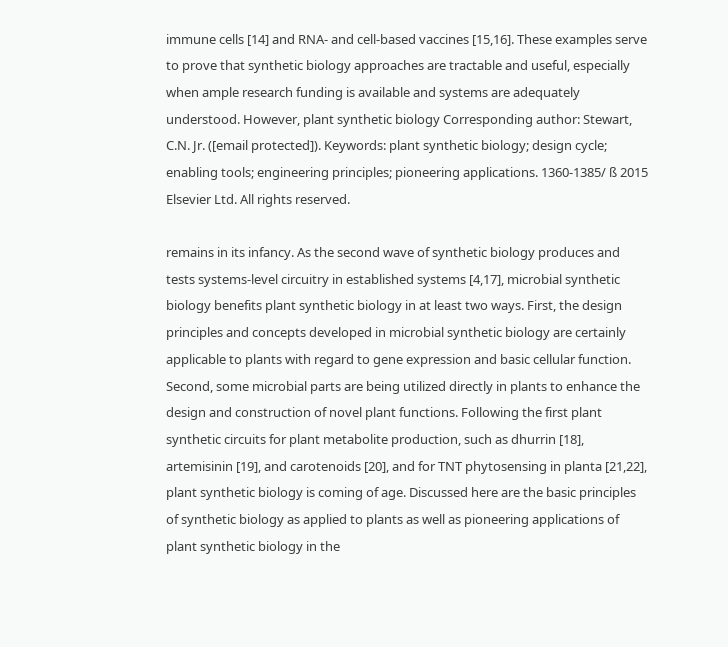immune cells [14] and RNA- and cell-based vaccines [15,16]. These examples serve to prove that synthetic biology approaches are tractable and useful, especially when ample research funding is available and systems are adequately understood. However, plant synthetic biology Corresponding author: Stewart, C.N. Jr. ([email protected]). Keywords: plant synthetic biology; design cycle; enabling tools; engineering principles; pioneering applications. 1360-1385/ ß 2015 Elsevier Ltd. All rights reserved.

remains in its infancy. As the second wave of synthetic biology produces and tests systems-level circuitry in established systems [4,17], microbial synthetic biology benefits plant synthetic biology in at least two ways. First, the design principles and concepts developed in microbial synthetic biology are certainly applicable to plants with regard to gene expression and basic cellular function. Second, some microbial parts are being utilized directly in plants to enhance the design and construction of novel plant functions. Following the first plant synthetic circuits for plant metabolite production, such as dhurrin [18], artemisinin [19], and carotenoids [20], and for TNT phytosensing in planta [21,22], plant synthetic biology is coming of age. Discussed here are the basic principles of synthetic biology as applied to plants as well as pioneering applications of plant synthetic biology in the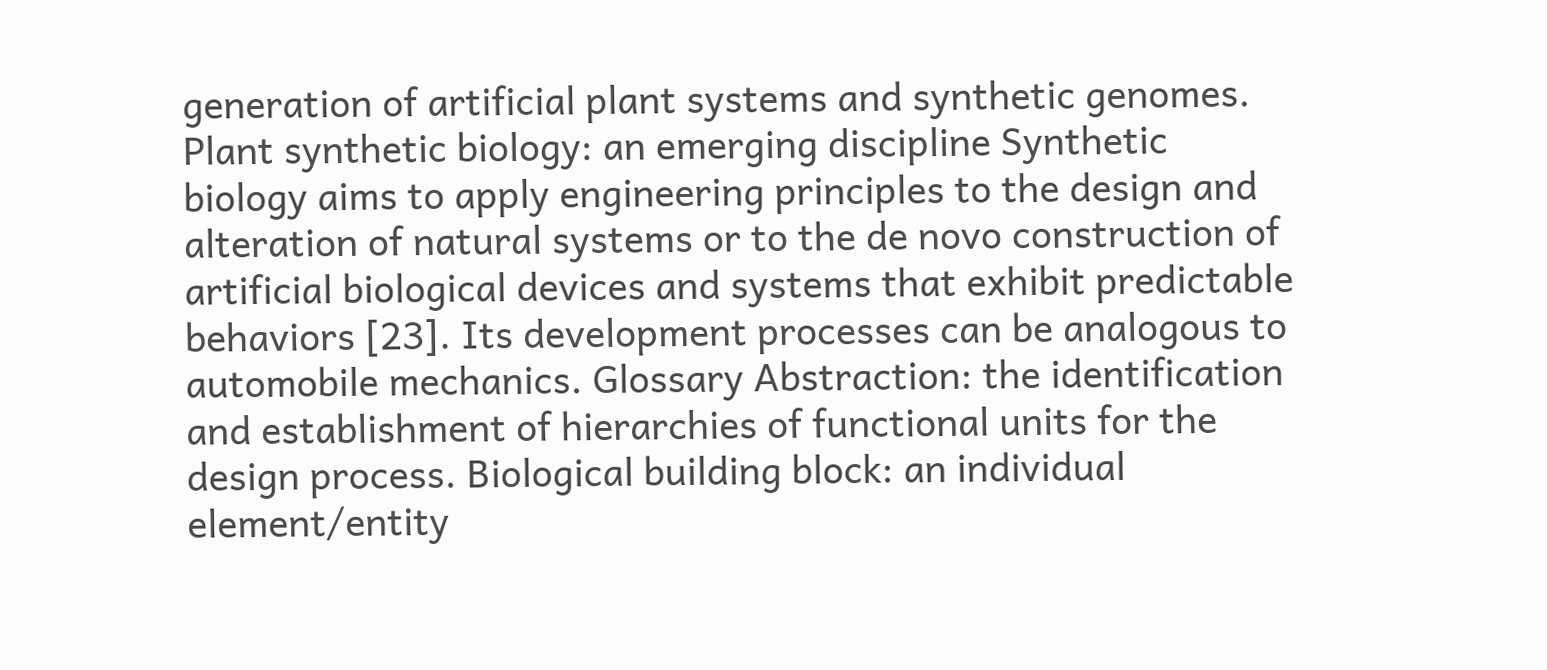generation of artificial plant systems and synthetic genomes. Plant synthetic biology: an emerging discipline Synthetic biology aims to apply engineering principles to the design and alteration of natural systems or to the de novo construction of artificial biological devices and systems that exhibit predictable behaviors [23]. Its development processes can be analogous to automobile mechanics. Glossary Abstraction: the identification and establishment of hierarchies of functional units for the design process. Biological building block: an individual element/entity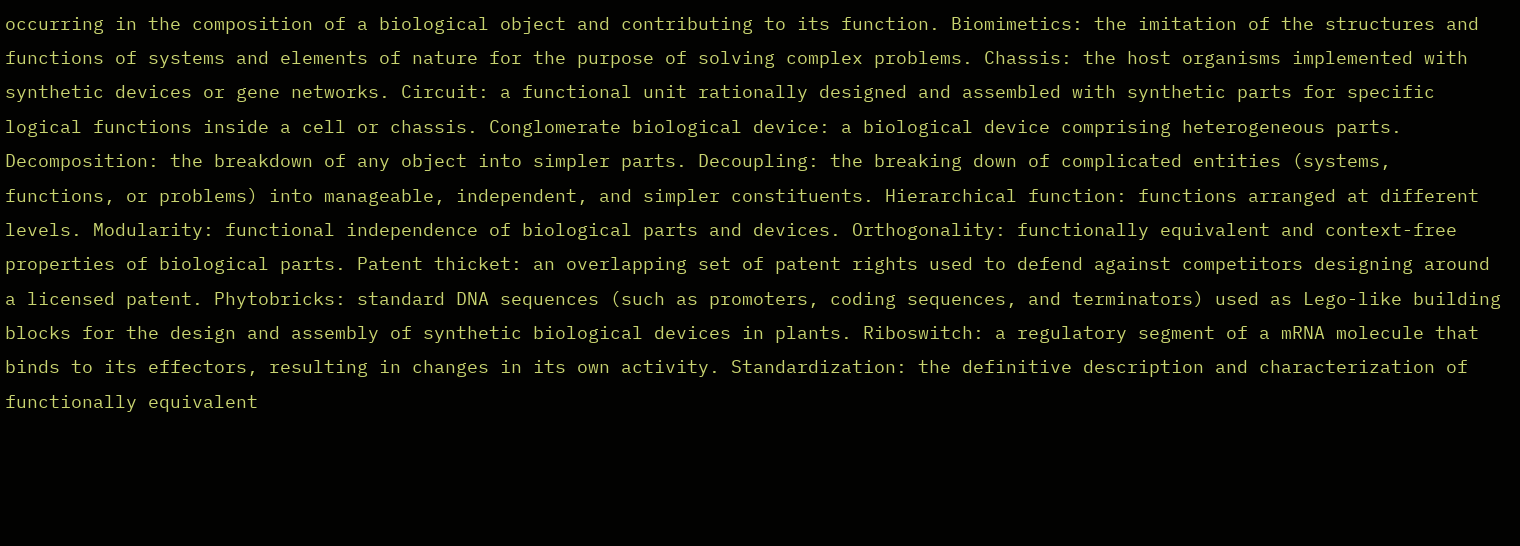occurring in the composition of a biological object and contributing to its function. Biomimetics: the imitation of the structures and functions of systems and elements of nature for the purpose of solving complex problems. Chassis: the host organisms implemented with synthetic devices or gene networks. Circuit: a functional unit rationally designed and assembled with synthetic parts for specific logical functions inside a cell or chassis. Conglomerate biological device: a biological device comprising heterogeneous parts. Decomposition: the breakdown of any object into simpler parts. Decoupling: the breaking down of complicated entities (systems, functions, or problems) into manageable, independent, and simpler constituents. Hierarchical function: functions arranged at different levels. Modularity: functional independence of biological parts and devices. Orthogonality: functionally equivalent and context-free properties of biological parts. Patent thicket: an overlapping set of patent rights used to defend against competitors designing around a licensed patent. Phytobricks: standard DNA sequences (such as promoters, coding sequences, and terminators) used as Lego-like building blocks for the design and assembly of synthetic biological devices in plants. Riboswitch: a regulatory segment of a mRNA molecule that binds to its effectors, resulting in changes in its own activity. Standardization: the definitive description and characterization of functionally equivalent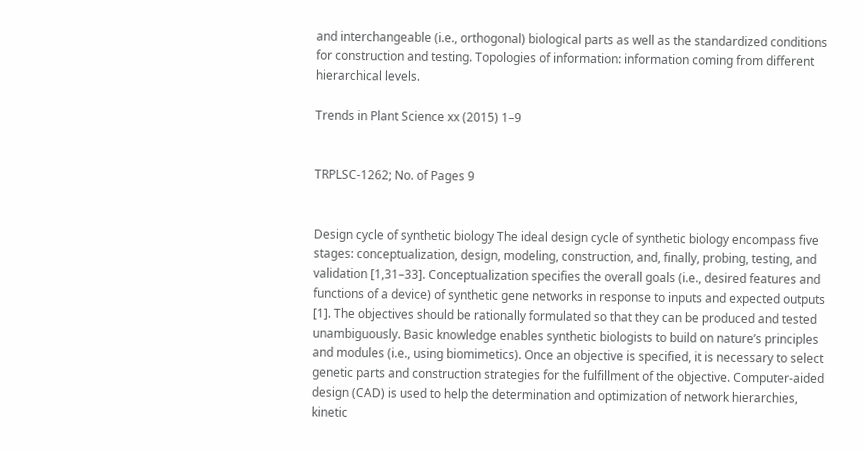and interchangeable (i.e., orthogonal) biological parts as well as the standardized conditions for construction and testing. Topologies of information: information coming from different hierarchical levels.

Trends in Plant Science xx (2015) 1–9


TRPLSC-1262; No. of Pages 9


Design cycle of synthetic biology The ideal design cycle of synthetic biology encompass five stages: conceptualization, design, modeling, construction, and, finally, probing, testing, and validation [1,31–33]. Conceptualization specifies the overall goals (i.e., desired features and functions of a device) of synthetic gene networks in response to inputs and expected outputs [1]. The objectives should be rationally formulated so that they can be produced and tested unambiguously. Basic knowledge enables synthetic biologists to build on nature’s principles and modules (i.e., using biomimetics). Once an objective is specified, it is necessary to select genetic parts and construction strategies for the fulfillment of the objective. Computer-aided design (CAD) is used to help the determination and optimization of network hierarchies, kinetic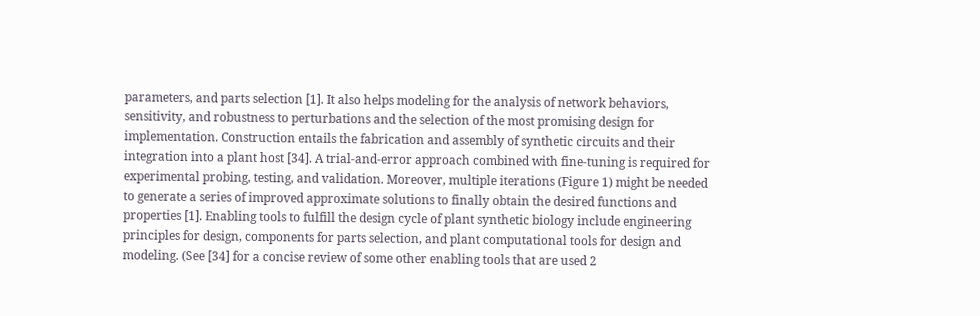parameters, and parts selection [1]. It also helps modeling for the analysis of network behaviors, sensitivity, and robustness to perturbations and the selection of the most promising design for implementation. Construction entails the fabrication and assembly of synthetic circuits and their integration into a plant host [34]. A trial-and-error approach combined with fine-tuning is required for experimental probing, testing, and validation. Moreover, multiple iterations (Figure 1) might be needed to generate a series of improved approximate solutions to finally obtain the desired functions and properties [1]. Enabling tools to fulfill the design cycle of plant synthetic biology include engineering principles for design, components for parts selection, and plant computational tools for design and modeling. (See [34] for a concise review of some other enabling tools that are used 2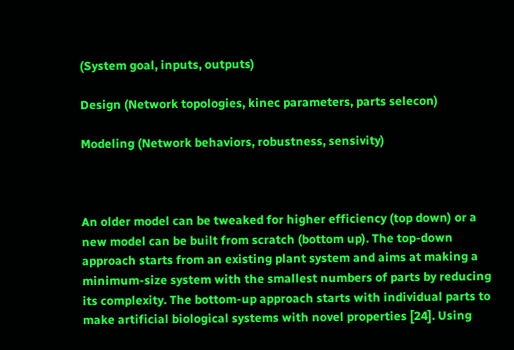(System goal, inputs, outputs)

Design (Network topologies, kinec parameters, parts selecon)

Modeling (Network behaviors, robustness, sensivity)



An older model can be tweaked for higher efficiency (top down) or a new model can be built from scratch (bottom up). The top-down approach starts from an existing plant system and aims at making a minimum-size system with the smallest numbers of parts by reducing its complexity. The bottom-up approach starts with individual parts to make artificial biological systems with novel properties [24]. Using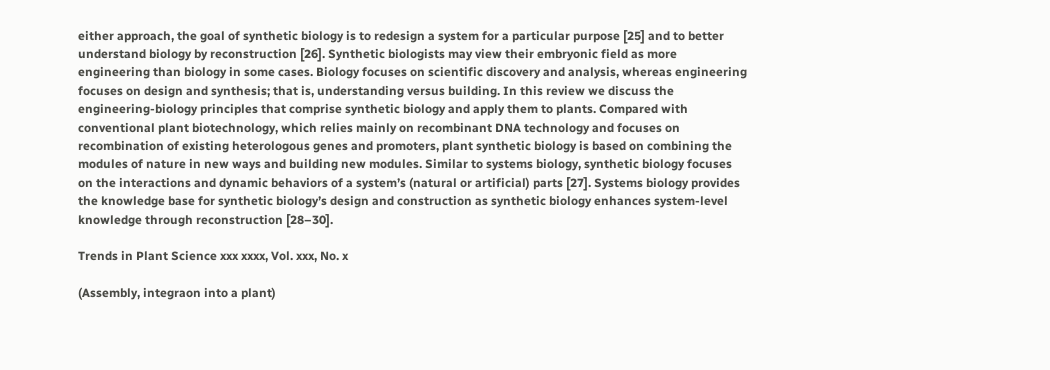either approach, the goal of synthetic biology is to redesign a system for a particular purpose [25] and to better understand biology by reconstruction [26]. Synthetic biologists may view their embryonic field as more engineering than biology in some cases. Biology focuses on scientific discovery and analysis, whereas engineering focuses on design and synthesis; that is, understanding versus building. In this review we discuss the engineering-biology principles that comprise synthetic biology and apply them to plants. Compared with conventional plant biotechnology, which relies mainly on recombinant DNA technology and focuses on recombination of existing heterologous genes and promoters, plant synthetic biology is based on combining the modules of nature in new ways and building new modules. Similar to systems biology, synthetic biology focuses on the interactions and dynamic behaviors of a system’s (natural or artificial) parts [27]. Systems biology provides the knowledge base for synthetic biology’s design and construction as synthetic biology enhances system-level knowledge through reconstruction [28–30].

Trends in Plant Science xxx xxxx, Vol. xxx, No. x

(Assembly, integraon into a plant)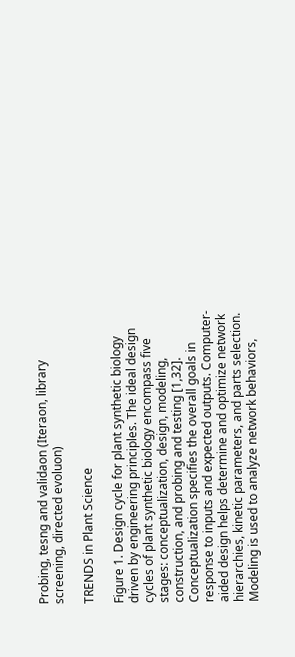Probing, tesng and validaon (Iteraon, library screening, directed evoluon)

TRENDS in Plant Science

Figure 1. Design cycle for plant synthetic biology driven by engineering principles. The ideal design cycles of plant synthetic biology encompass five stages: conceptualization, design, modeling, construction, and probing and testing [1,32]. Conceptualization specifies the overall goals in response to inputs and expected outputs. Computer-aided design helps determine and optimize network hierarchies, kinetic parameters, and parts selection. Modeling is used to analyze network behaviors,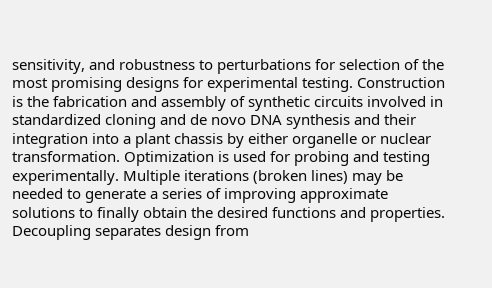sensitivity, and robustness to perturbations for selection of the most promising designs for experimental testing. Construction is the fabrication and assembly of synthetic circuits involved in standardized cloning and de novo DNA synthesis and their integration into a plant chassis by either organelle or nuclear transformation. Optimization is used for probing and testing experimentally. Multiple iterations (broken lines) may be needed to generate a series of improving approximate solutions to finally obtain the desired functions and properties. Decoupling separates design from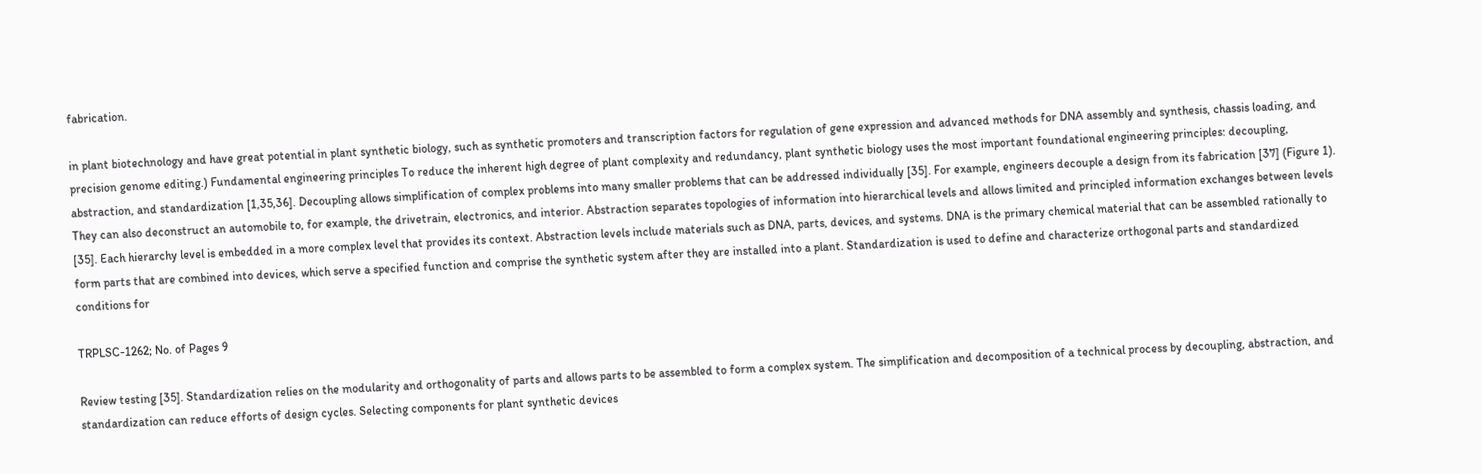fabrication.

in plant biotechnology and have great potential in plant synthetic biology, such as synthetic promoters and transcription factors for regulation of gene expression and advanced methods for DNA assembly and synthesis, chassis loading, and precision genome editing.) Fundamental engineering principles To reduce the inherent high degree of plant complexity and redundancy, plant synthetic biology uses the most important foundational engineering principles: decoupling, abstraction, and standardization [1,35,36]. Decoupling allows simplification of complex problems into many smaller problems that can be addressed individually [35]. For example, engineers decouple a design from its fabrication [37] (Figure 1). They can also deconstruct an automobile to, for example, the drivetrain, electronics, and interior. Abstraction separates topologies of information into hierarchical levels and allows limited and principled information exchanges between levels [35]. Each hierarchy level is embedded in a more complex level that provides its context. Abstraction levels include materials such as DNA, parts, devices, and systems. DNA is the primary chemical material that can be assembled rationally to form parts that are combined into devices, which serve a specified function and comprise the synthetic system after they are installed into a plant. Standardization is used to define and characterize orthogonal parts and standardized conditions for

TRPLSC-1262; No. of Pages 9

Review testing [35]. Standardization relies on the modularity and orthogonality of parts and allows parts to be assembled to form a complex system. The simplification and decomposition of a technical process by decoupling, abstraction, and standardization can reduce efforts of design cycles. Selecting components for plant synthetic devices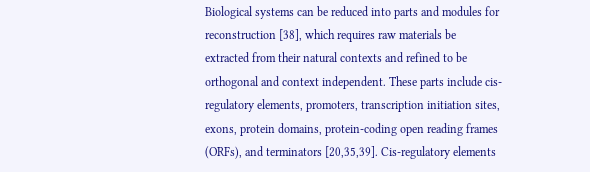Biological systems can be reduced into parts and modules for reconstruction [38], which requires raw materials be extracted from their natural contexts and refined to be orthogonal and context independent. These parts include cis-regulatory elements, promoters, transcription initiation sites, exons, protein domains, protein-coding open reading frames (ORFs), and terminators [20,35,39]. Cis-regulatory elements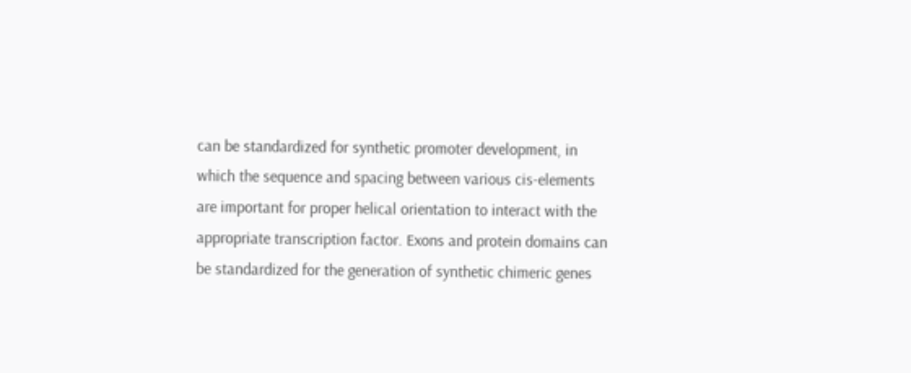can be standardized for synthetic promoter development, in which the sequence and spacing between various cis-elements are important for proper helical orientation to interact with the appropriate transcription factor. Exons and protein domains can be standardized for the generation of synthetic chimeric genes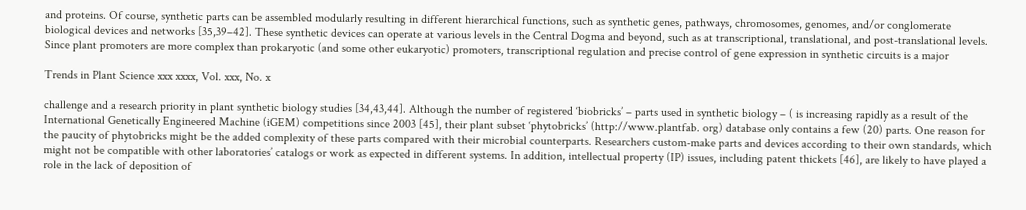and proteins. Of course, synthetic parts can be assembled modularly resulting in different hierarchical functions, such as synthetic genes, pathways, chromosomes, genomes, and/or conglomerate biological devices and networks [35,39–42]. These synthetic devices can operate at various levels in the Central Dogma and beyond, such as at transcriptional, translational, and post-translational levels. Since plant promoters are more complex than prokaryotic (and some other eukaryotic) promoters, transcriptional regulation and precise control of gene expression in synthetic circuits is a major

Trends in Plant Science xxx xxxx, Vol. xxx, No. x

challenge and a research priority in plant synthetic biology studies [34,43,44]. Although the number of registered ‘biobricks’ – parts used in synthetic biology – ( is increasing rapidly as a result of the International Genetically Engineered Machine (iGEM) competitions since 2003 [45], their plant subset ‘phytobricks’ (http://www.plantfab. org) database only contains a few (20) parts. One reason for the paucity of phytobricks might be the added complexity of these parts compared with their microbial counterparts. Researchers custom-make parts and devices according to their own standards, which might not be compatible with other laboratories’ catalogs or work as expected in different systems. In addition, intellectual property (IP) issues, including patent thickets [46], are likely to have played a role in the lack of deposition of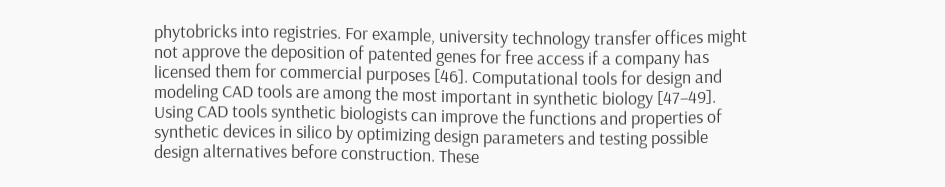phytobricks into registries. For example, university technology transfer offices might not approve the deposition of patented genes for free access if a company has licensed them for commercial purposes [46]. Computational tools for design and modeling CAD tools are among the most important in synthetic biology [47–49]. Using CAD tools synthetic biologists can improve the functions and properties of synthetic devices in silico by optimizing design parameters and testing possible design alternatives before construction. These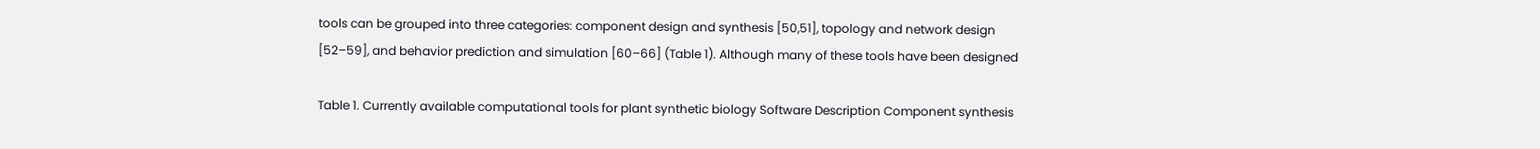tools can be grouped into three categories: component design and synthesis [50,51], topology and network design [52–59], and behavior prediction and simulation [60–66] (Table 1). Although many of these tools have been designed

Table 1. Currently available computational tools for plant synthetic biology Software Description Component synthesis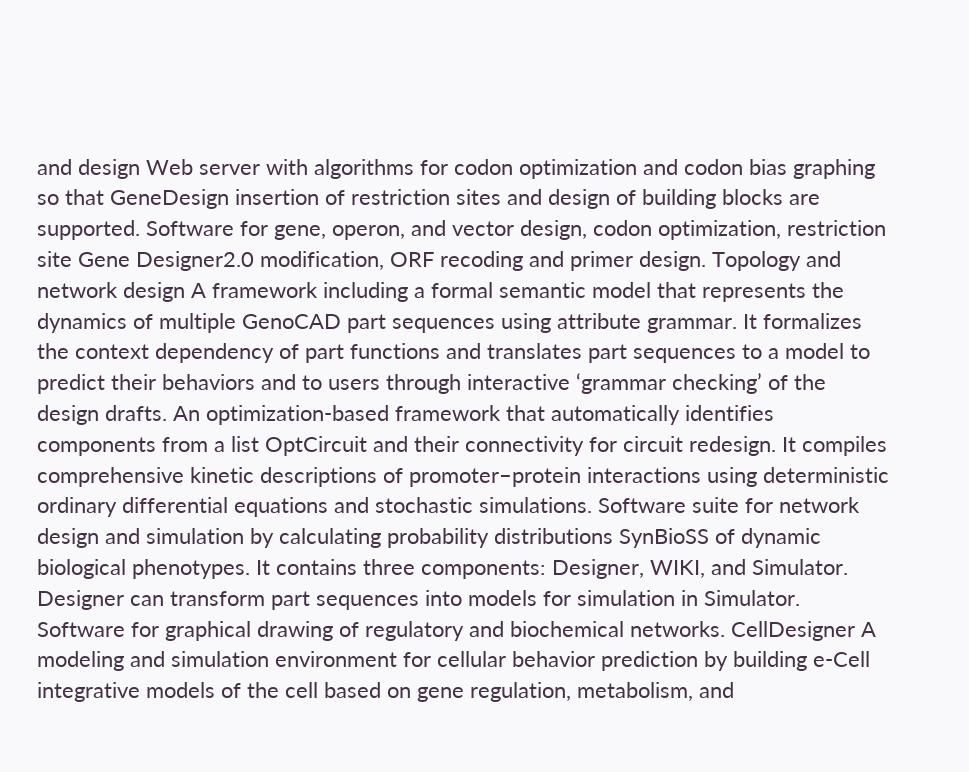and design Web server with algorithms for codon optimization and codon bias graphing so that GeneDesign insertion of restriction sites and design of building blocks are supported. Software for gene, operon, and vector design, codon optimization, restriction site Gene Designer2.0 modification, ORF recoding and primer design. Topology and network design A framework including a formal semantic model that represents the dynamics of multiple GenoCAD part sequences using attribute grammar. It formalizes the context dependency of part functions and translates part sequences to a model to predict their behaviors and to users through interactive ‘grammar checking’ of the design drafts. An optimization-based framework that automatically identifies components from a list OptCircuit and their connectivity for circuit redesign. It compiles comprehensive kinetic descriptions of promoter–protein interactions using deterministic ordinary differential equations and stochastic simulations. Software suite for network design and simulation by calculating probability distributions SynBioSS of dynamic biological phenotypes. It contains three components: Designer, WIKI, and Simulator. Designer can transform part sequences into models for simulation in Simulator. Software for graphical drawing of regulatory and biochemical networks. CellDesigner A modeling and simulation environment for cellular behavior prediction by building e-Cell integrative models of the cell based on gene regulation, metabolism, and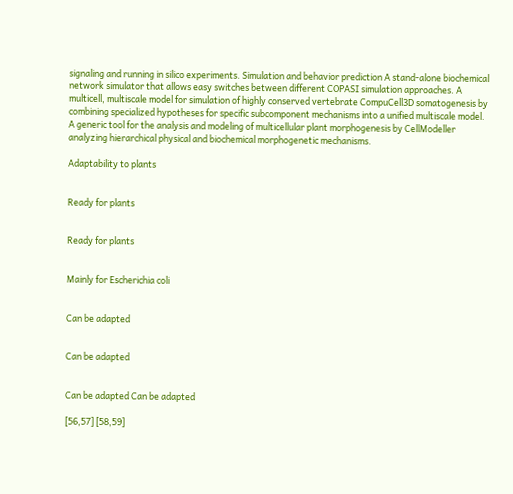signaling and running in silico experiments. Simulation and behavior prediction A stand-alone biochemical network simulator that allows easy switches between different COPASI simulation approaches. A multicell, multiscale model for simulation of highly conserved vertebrate CompuCell3D somatogenesis by combining specialized hypotheses for specific subcomponent mechanisms into a unified multiscale model. A generic tool for the analysis and modeling of multicellular plant morphogenesis by CellModeller analyzing hierarchical physical and biochemical morphogenetic mechanisms.

Adaptability to plants


Ready for plants


Ready for plants


Mainly for Escherichia coli


Can be adapted


Can be adapted


Can be adapted Can be adapted

[56,57] [58,59]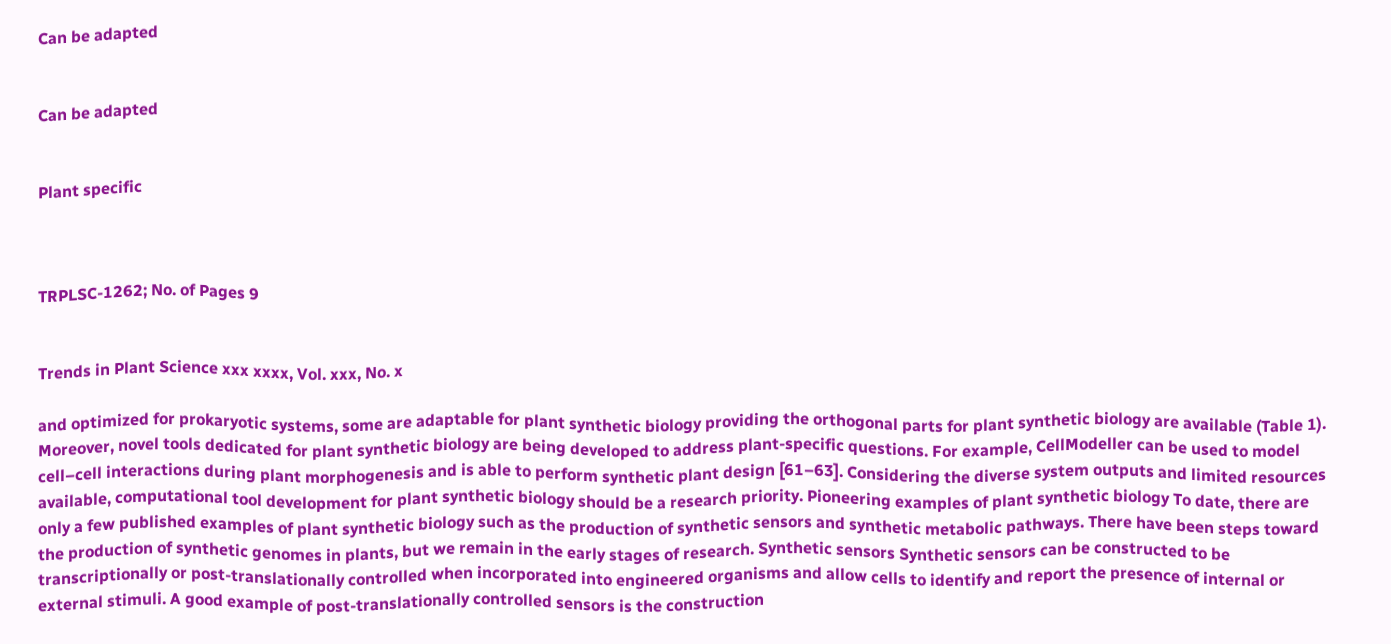Can be adapted


Can be adapted


Plant specific



TRPLSC-1262; No. of Pages 9


Trends in Plant Science xxx xxxx, Vol. xxx, No. x

and optimized for prokaryotic systems, some are adaptable for plant synthetic biology providing the orthogonal parts for plant synthetic biology are available (Table 1). Moreover, novel tools dedicated for plant synthetic biology are being developed to address plant-specific questions. For example, CellModeller can be used to model cell–cell interactions during plant morphogenesis and is able to perform synthetic plant design [61–63]. Considering the diverse system outputs and limited resources available, computational tool development for plant synthetic biology should be a research priority. Pioneering examples of plant synthetic biology To date, there are only a few published examples of plant synthetic biology such as the production of synthetic sensors and synthetic metabolic pathways. There have been steps toward the production of synthetic genomes in plants, but we remain in the early stages of research. Synthetic sensors Synthetic sensors can be constructed to be transcriptionally or post-translationally controlled when incorporated into engineered organisms and allow cells to identify and report the presence of internal or external stimuli. A good example of post-translationally controlled sensors is the construction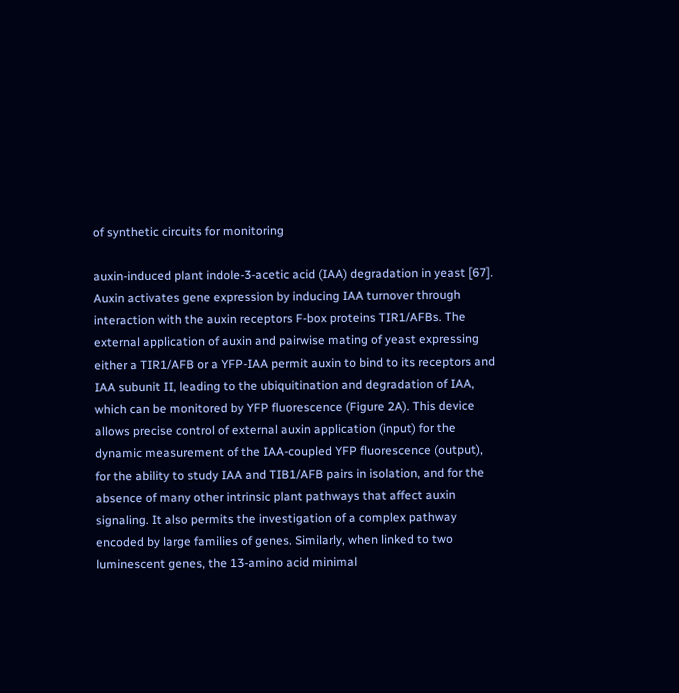of synthetic circuits for monitoring

auxin-induced plant indole-3-acetic acid (IAA) degradation in yeast [67]. Auxin activates gene expression by inducing IAA turnover through interaction with the auxin receptors F-box proteins TIR1/AFBs. The external application of auxin and pairwise mating of yeast expressing either a TIR1/AFB or a YFP-IAA permit auxin to bind to its receptors and IAA subunit II, leading to the ubiquitination and degradation of IAA, which can be monitored by YFP fluorescence (Figure 2A). This device allows precise control of external auxin application (input) for the dynamic measurement of the IAA-coupled YFP fluorescence (output), for the ability to study IAA and TIB1/AFB pairs in isolation, and for the absence of many other intrinsic plant pathways that affect auxin signaling. It also permits the investigation of a complex pathway encoded by large families of genes. Similarly, when linked to two luminescent genes, the 13-amino acid minimal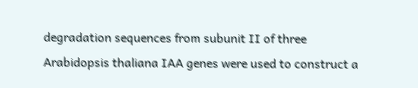degradation sequences from subunit II of three Arabidopsis thaliana IAA genes were used to construct a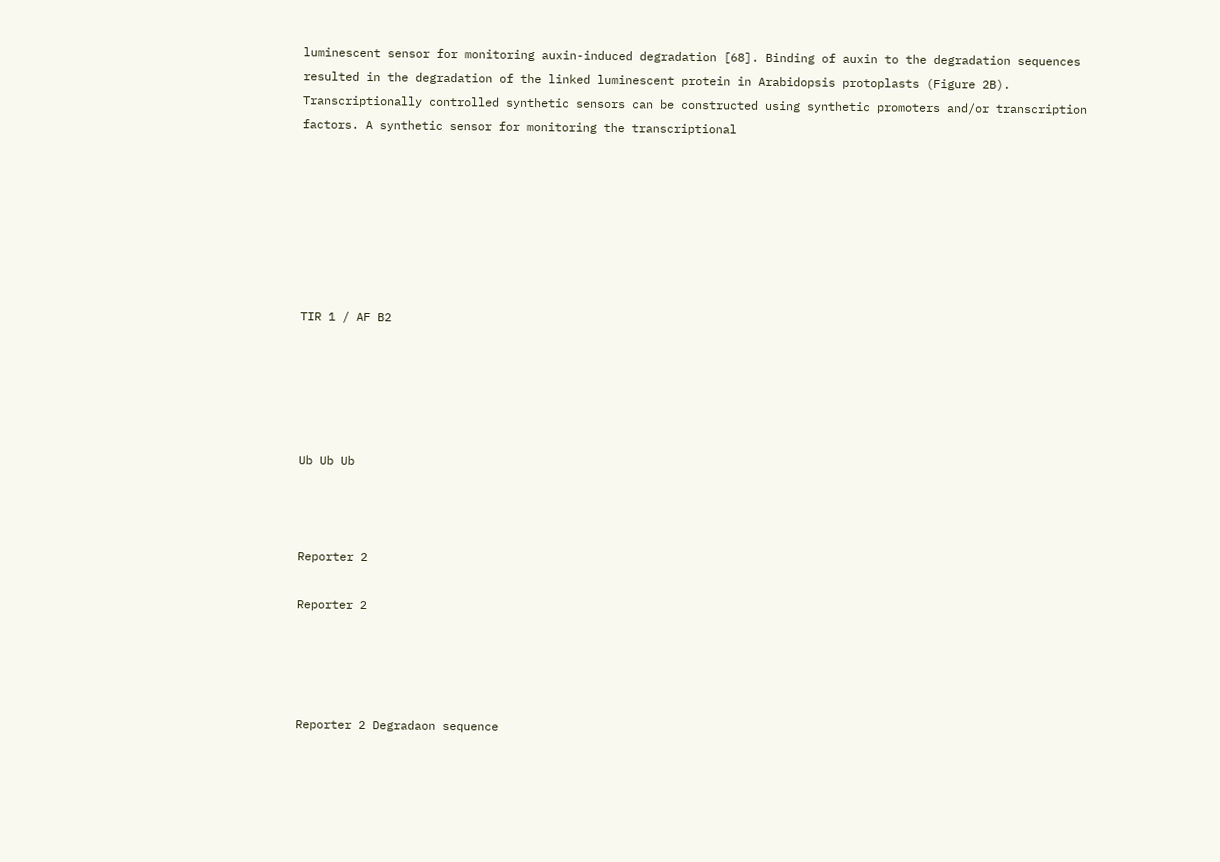luminescent sensor for monitoring auxin-induced degradation [68]. Binding of auxin to the degradation sequences resulted in the degradation of the linked luminescent protein in Arabidopsis protoplasts (Figure 2B). Transcriptionally controlled synthetic sensors can be constructed using synthetic promoters and/or transcription factors. A synthetic sensor for monitoring the transcriptional







TIR 1 / AF B2





Ub Ub Ub



Reporter 2

Reporter 2




Reporter 2 Degradaon sequence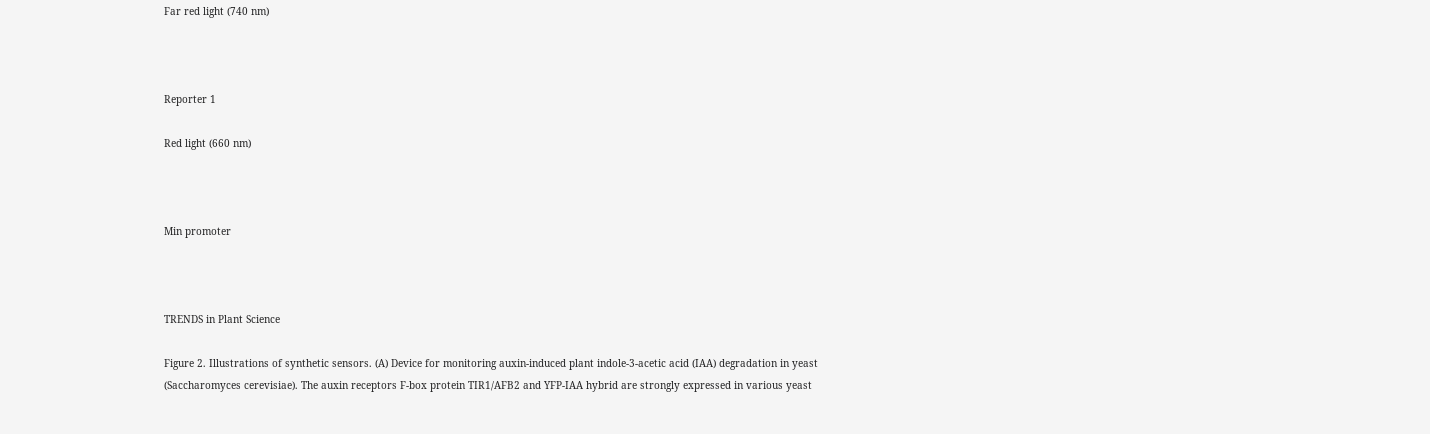Far red light (740 nm)



Reporter 1

Red light (660 nm)



Min promoter



TRENDS in Plant Science

Figure 2. Illustrations of synthetic sensors. (A) Device for monitoring auxin-induced plant indole-3-acetic acid (IAA) degradation in yeast (Saccharomyces cerevisiae). The auxin receptors F-box protein TIR1/AFB2 and YFP-IAA hybrid are strongly expressed in various yeast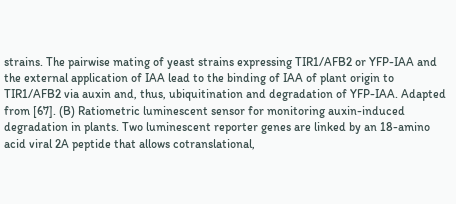strains. The pairwise mating of yeast strains expressing TIR1/AFB2 or YFP-IAA and the external application of IAA lead to the binding of IAA of plant origin to TIR1/AFB2 via auxin and, thus, ubiquitination and degradation of YFP-IAA. Adapted from [67]. (B) Ratiometric luminescent sensor for monitoring auxin-induced degradation in plants. Two luminescent reporter genes are linked by an 18-amino acid viral 2A peptide that allows cotranslational,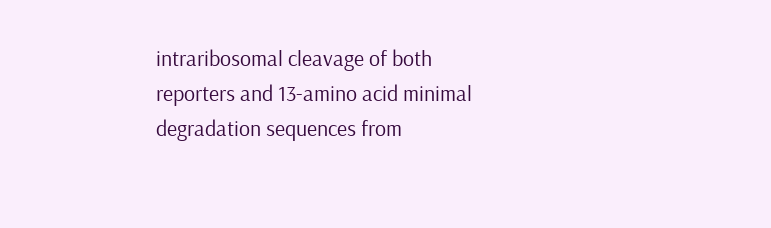intraribosomal cleavage of both reporters and 13-amino acid minimal degradation sequences from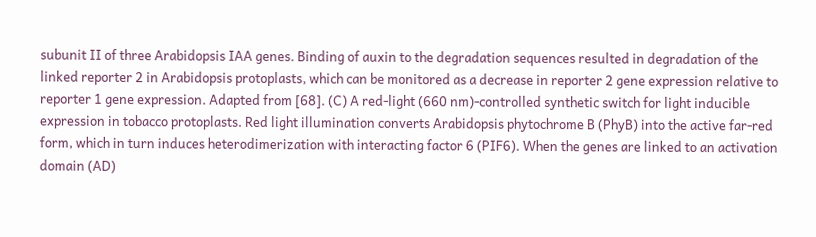subunit II of three Arabidopsis IAA genes. Binding of auxin to the degradation sequences resulted in degradation of the linked reporter 2 in Arabidopsis protoplasts, which can be monitored as a decrease in reporter 2 gene expression relative to reporter 1 gene expression. Adapted from [68]. (C) A red-light (660 nm)-controlled synthetic switch for light inducible expression in tobacco protoplasts. Red light illumination converts Arabidopsis phytochrome B (PhyB) into the active far-red form, which in turn induces heterodimerization with interacting factor 6 (PIF6). When the genes are linked to an activation domain (AD)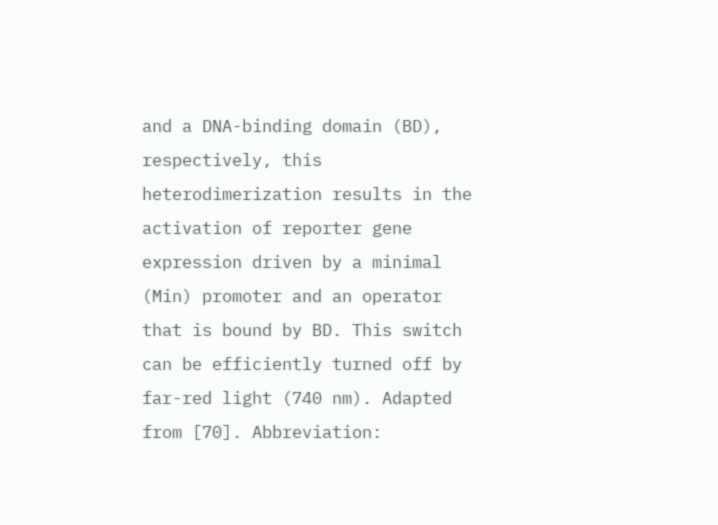and a DNA-binding domain (BD), respectively, this heterodimerization results in the activation of reporter gene expression driven by a minimal (Min) promoter and an operator that is bound by BD. This switch can be efficiently turned off by far-red light (740 nm). Adapted from [70]. Abbreviation: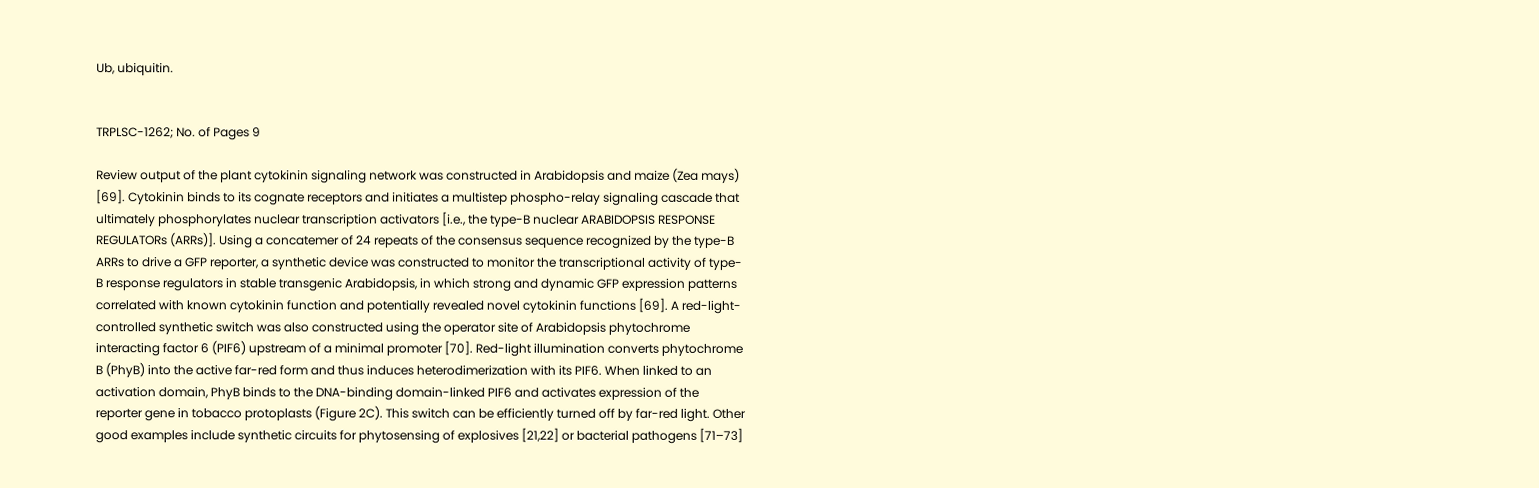Ub, ubiquitin.


TRPLSC-1262; No. of Pages 9

Review output of the plant cytokinin signaling network was constructed in Arabidopsis and maize (Zea mays) [69]. Cytokinin binds to its cognate receptors and initiates a multistep phospho-relay signaling cascade that ultimately phosphorylates nuclear transcription activators [i.e., the type-B nuclear ARABIDOPSIS RESPONSE REGULATORs (ARRs)]. Using a concatemer of 24 repeats of the consensus sequence recognized by the type-B ARRs to drive a GFP reporter, a synthetic device was constructed to monitor the transcriptional activity of type-B response regulators in stable transgenic Arabidopsis, in which strong and dynamic GFP expression patterns correlated with known cytokinin function and potentially revealed novel cytokinin functions [69]. A red-light-controlled synthetic switch was also constructed using the operator site of Arabidopsis phytochrome interacting factor 6 (PIF6) upstream of a minimal promoter [70]. Red-light illumination converts phytochrome B (PhyB) into the active far-red form and thus induces heterodimerization with its PIF6. When linked to an activation domain, PhyB binds to the DNA-binding domain-linked PIF6 and activates expression of the reporter gene in tobacco protoplasts (Figure 2C). This switch can be efficiently turned off by far-red light. Other good examples include synthetic circuits for phytosensing of explosives [21,22] or bacterial pathogens [71–73]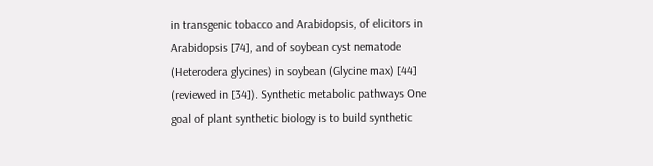in transgenic tobacco and Arabidopsis, of elicitors in Arabidopsis [74], and of soybean cyst nematode (Heterodera glycines) in soybean (Glycine max) [44] (reviewed in [34]). Synthetic metabolic pathways One goal of plant synthetic biology is to build synthetic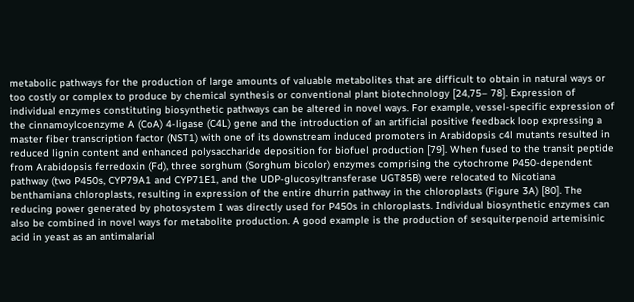metabolic pathways for the production of large amounts of valuable metabolites that are difficult to obtain in natural ways or too costly or complex to produce by chemical synthesis or conventional plant biotechnology [24,75– 78]. Expression of individual enzymes constituting biosynthetic pathways can be altered in novel ways. For example, vessel-specific expression of the cinnamoylcoenzyme A (CoA) 4-ligase (C4L) gene and the introduction of an artificial positive feedback loop expressing a master fiber transcription factor (NST1) with one of its downstream induced promoters in Arabidopsis c4l mutants resulted in reduced lignin content and enhanced polysaccharide deposition for biofuel production [79]. When fused to the transit peptide from Arabidopsis ferredoxin (Fd), three sorghum (Sorghum bicolor) enzymes comprising the cytochrome P450-dependent pathway (two P450s, CYP79A1 and CYP71E1, and the UDP-glucosyltransferase UGT85B) were relocated to Nicotiana benthamiana chloroplasts, resulting in expression of the entire dhurrin pathway in the chloroplasts (Figure 3A) [80]. The reducing power generated by photosystem I was directly used for P450s in chloroplasts. Individual biosynthetic enzymes can also be combined in novel ways for metabolite production. A good example is the production of sesquiterpenoid artemisinic acid in yeast as an antimalarial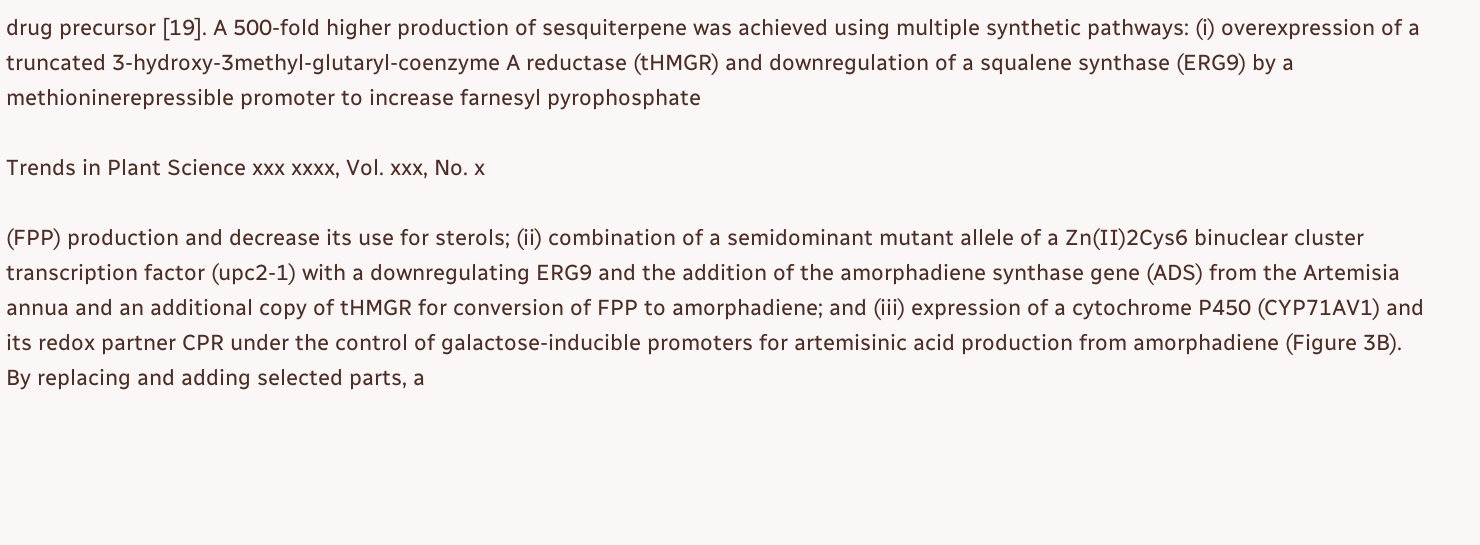drug precursor [19]. A 500-fold higher production of sesquiterpene was achieved using multiple synthetic pathways: (i) overexpression of a truncated 3-hydroxy-3methyl-glutaryl-coenzyme A reductase (tHMGR) and downregulation of a squalene synthase (ERG9) by a methioninerepressible promoter to increase farnesyl pyrophosphate

Trends in Plant Science xxx xxxx, Vol. xxx, No. x

(FPP) production and decrease its use for sterols; (ii) combination of a semidominant mutant allele of a Zn(II)2Cys6 binuclear cluster transcription factor (upc2-1) with a downregulating ERG9 and the addition of the amorphadiene synthase gene (ADS) from the Artemisia annua and an additional copy of tHMGR for conversion of FPP to amorphadiene; and (iii) expression of a cytochrome P450 (CYP71AV1) and its redox partner CPR under the control of galactose-inducible promoters for artemisinic acid production from amorphadiene (Figure 3B). By replacing and adding selected parts, a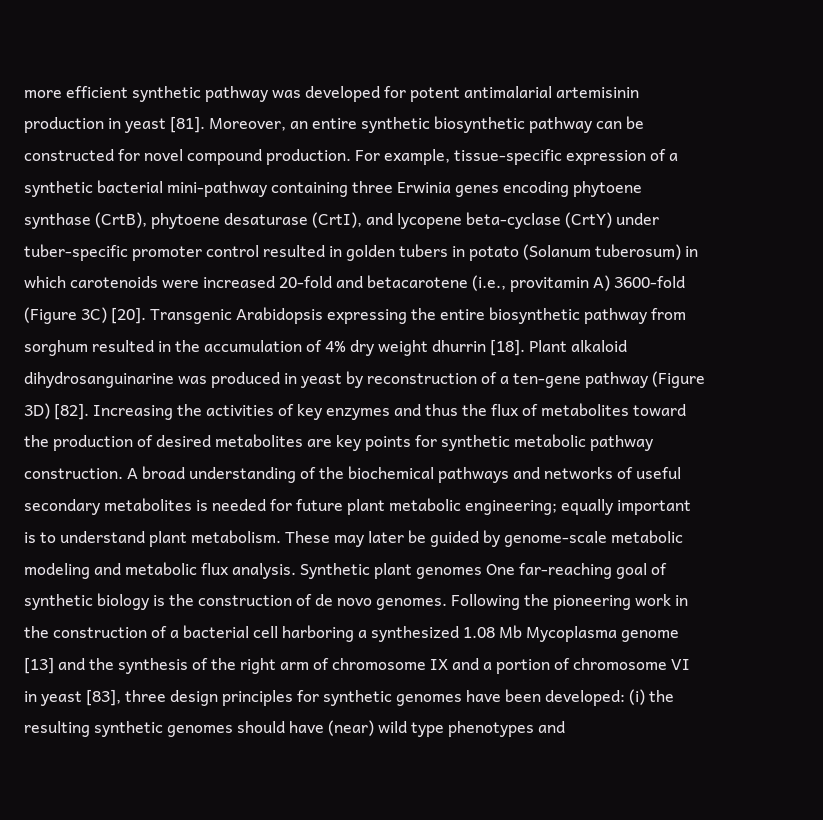more efficient synthetic pathway was developed for potent antimalarial artemisinin production in yeast [81]. Moreover, an entire synthetic biosynthetic pathway can be constructed for novel compound production. For example, tissue-specific expression of a synthetic bacterial mini-pathway containing three Erwinia genes encoding phytoene synthase (CrtB), phytoene desaturase (CrtI), and lycopene beta-cyclase (CrtY) under tuber-specific promoter control resulted in golden tubers in potato (Solanum tuberosum) in which carotenoids were increased 20-fold and betacarotene (i.e., provitamin A) 3600-fold (Figure 3C) [20]. Transgenic Arabidopsis expressing the entire biosynthetic pathway from sorghum resulted in the accumulation of 4% dry weight dhurrin [18]. Plant alkaloid dihydrosanguinarine was produced in yeast by reconstruction of a ten-gene pathway (Figure 3D) [82]. Increasing the activities of key enzymes and thus the flux of metabolites toward the production of desired metabolites are key points for synthetic metabolic pathway construction. A broad understanding of the biochemical pathways and networks of useful secondary metabolites is needed for future plant metabolic engineering; equally important is to understand plant metabolism. These may later be guided by genome-scale metabolic modeling and metabolic flux analysis. Synthetic plant genomes One far-reaching goal of synthetic biology is the construction of de novo genomes. Following the pioneering work in the construction of a bacterial cell harboring a synthesized 1.08 Mb Mycoplasma genome [13] and the synthesis of the right arm of chromosome IX and a portion of chromosome VI in yeast [83], three design principles for synthetic genomes have been developed: (i) the resulting synthetic genomes should have (near) wild type phenotypes and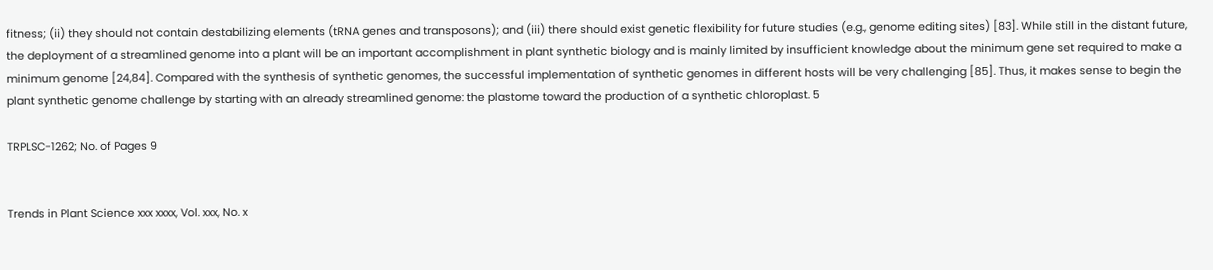fitness; (ii) they should not contain destabilizing elements (tRNA genes and transposons); and (iii) there should exist genetic flexibility for future studies (e.g., genome editing sites) [83]. While still in the distant future, the deployment of a streamlined genome into a plant will be an important accomplishment in plant synthetic biology and is mainly limited by insufficient knowledge about the minimum gene set required to make a minimum genome [24,84]. Compared with the synthesis of synthetic genomes, the successful implementation of synthetic genomes in different hosts will be very challenging [85]. Thus, it makes sense to begin the plant synthetic genome challenge by starting with an already streamlined genome: the plastome toward the production of a synthetic chloroplast. 5

TRPLSC-1262; No. of Pages 9


Trends in Plant Science xxx xxxx, Vol. xxx, No. x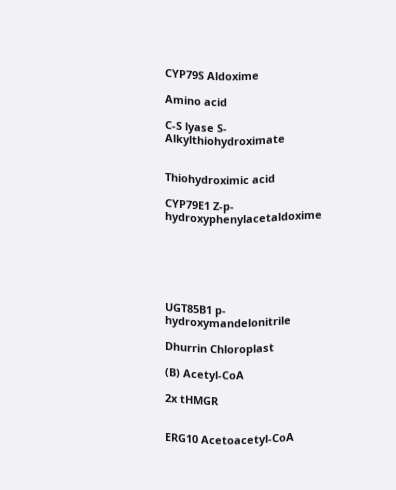CYP79S Aldoxime

Amino acid

C-S lyase S-Alkylthiohydroximate


Thiohydroximic acid

CYP79E1 Z-p-hydroxyphenylacetaldoxime






UGT85B1 p-hydroxymandelonitrile

Dhurrin Chloroplast

(B) Acetyl-CoA

2x tHMGR


ERG10 Acetoacetyl-CoA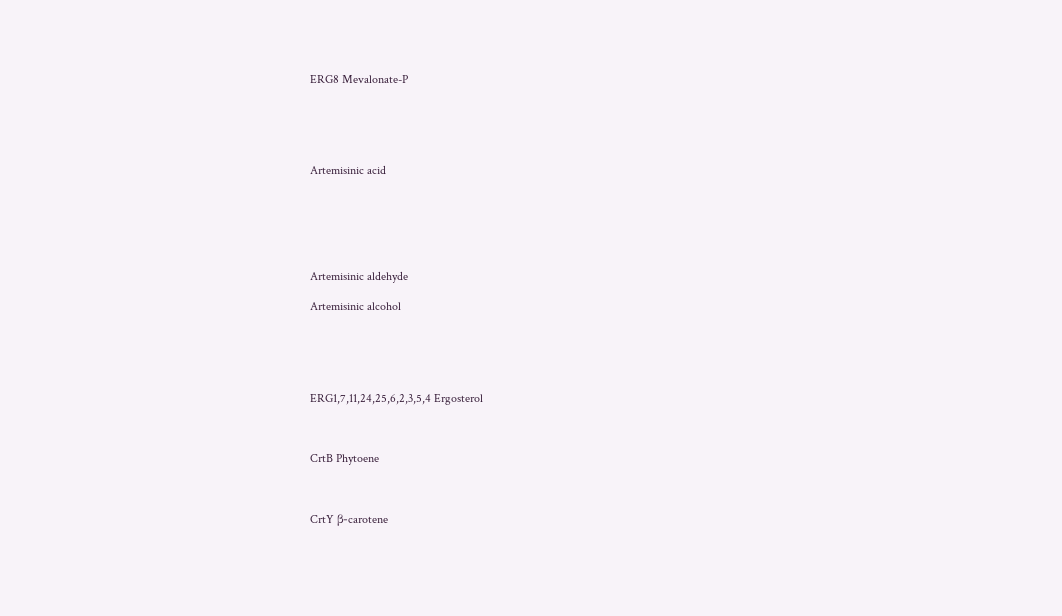ERG8 Mevalonate-P





Artemisinic acid






Artemisinic aldehyde

Artemisinic alcohol





ERG1,7,11,24,25,6,2,3,5,4 Ergosterol



CrtB Phytoene



CrtY β-carotene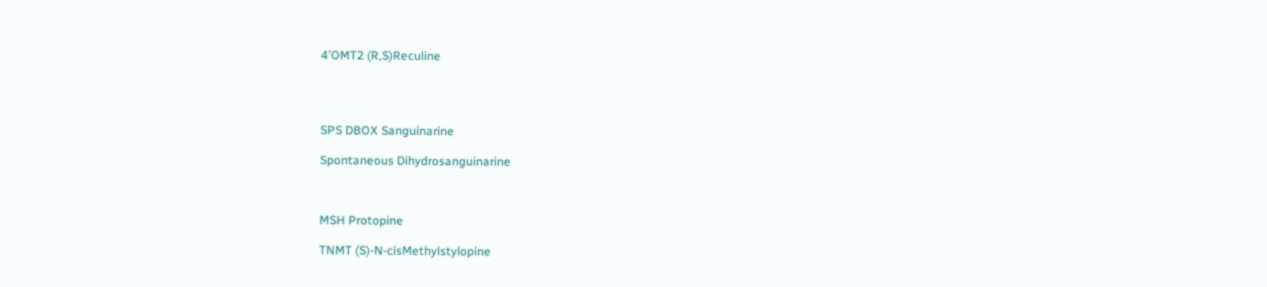4′OMT2 (R,S)Reculine




SPS DBOX Sanguinarine

Spontaneous Dihydrosanguinarine



MSH Protopine

TNMT (S)-N-cisMethylstylopine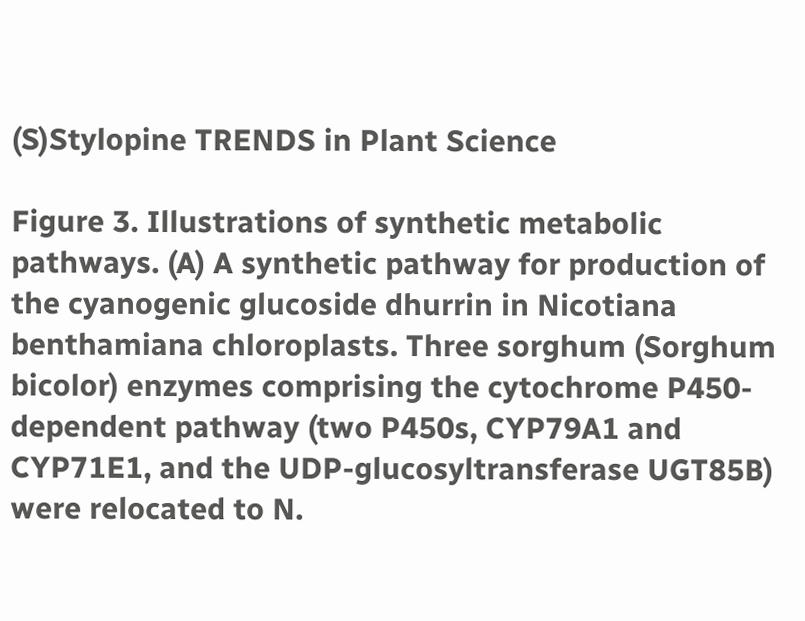(S)Stylopine TRENDS in Plant Science

Figure 3. Illustrations of synthetic metabolic pathways. (A) A synthetic pathway for production of the cyanogenic glucoside dhurrin in Nicotiana benthamiana chloroplasts. Three sorghum (Sorghum bicolor) enzymes comprising the cytochrome P450-dependent pathway (two P450s, CYP79A1 and CYP71E1, and the UDP-glucosyltransferase UGT85B) were relocated to N.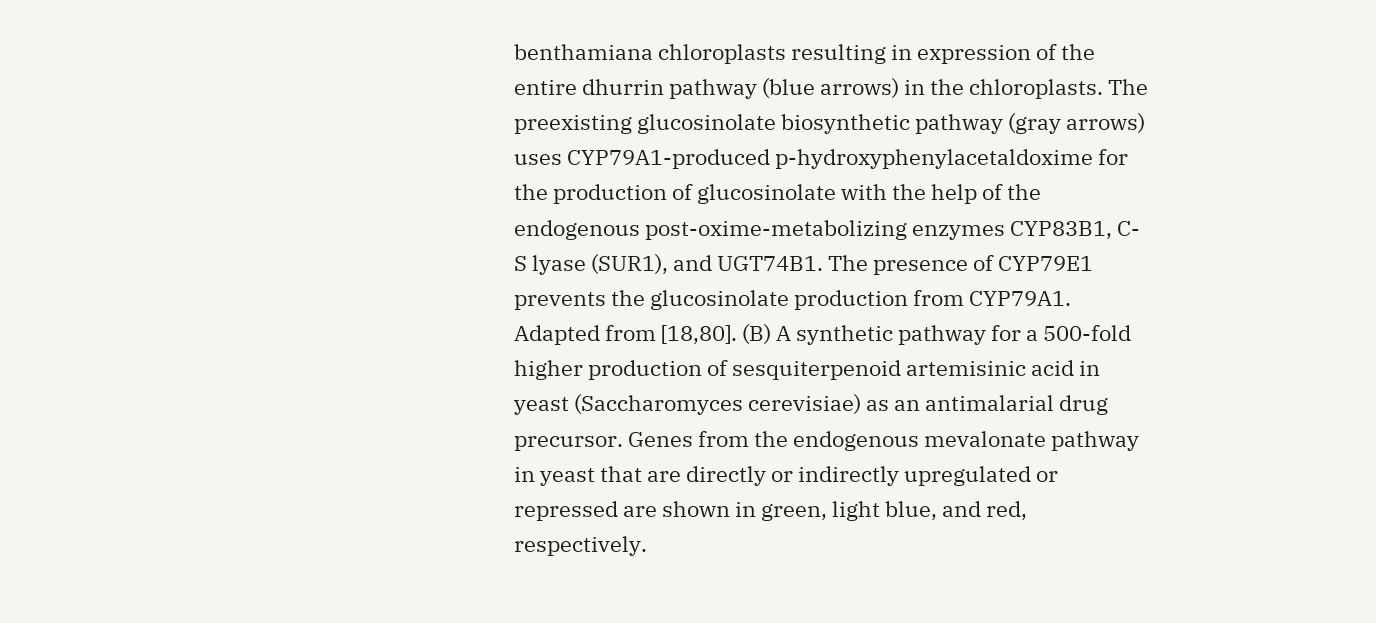benthamiana chloroplasts resulting in expression of the entire dhurrin pathway (blue arrows) in the chloroplasts. The preexisting glucosinolate biosynthetic pathway (gray arrows) uses CYP79A1-produced p-hydroxyphenylacetaldoxime for the production of glucosinolate with the help of the endogenous post-oxime-metabolizing enzymes CYP83B1, C-S lyase (SUR1), and UGT74B1. The presence of CYP79E1 prevents the glucosinolate production from CYP79A1. Adapted from [18,80]. (B) A synthetic pathway for a 500-fold higher production of sesquiterpenoid artemisinic acid in yeast (Saccharomyces cerevisiae) as an antimalarial drug precursor. Genes from the endogenous mevalonate pathway in yeast that are directly or indirectly upregulated or repressed are shown in green, light blue, and red, respectively.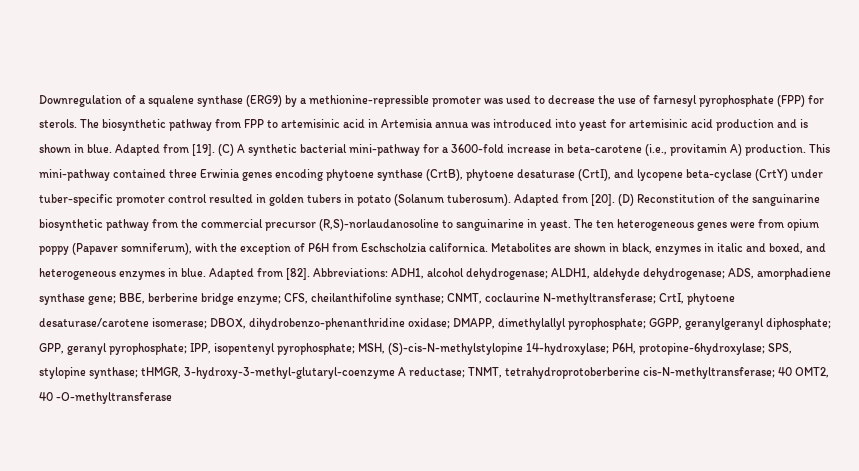Downregulation of a squalene synthase (ERG9) by a methionine-repressible promoter was used to decrease the use of farnesyl pyrophosphate (FPP) for sterols. The biosynthetic pathway from FPP to artemisinic acid in Artemisia annua was introduced into yeast for artemisinic acid production and is shown in blue. Adapted from [19]. (C) A synthetic bacterial mini-pathway for a 3600-fold increase in beta-carotene (i.e., provitamin A) production. This mini-pathway contained three Erwinia genes encoding phytoene synthase (CrtB), phytoene desaturase (CrtI), and lycopene beta-cyclase (CrtY) under tuber-specific promoter control resulted in golden tubers in potato (Solanum tuberosum). Adapted from [20]. (D) Reconstitution of the sanguinarine biosynthetic pathway from the commercial precursor (R,S)-norlaudanosoline to sanguinarine in yeast. The ten heterogeneous genes were from opium poppy (Papaver somniferum), with the exception of P6H from Eschscholzia californica. Metabolites are shown in black, enzymes in italic and boxed, and heterogeneous enzymes in blue. Adapted from [82]. Abbreviations: ADH1, alcohol dehydrogenase; ALDH1, aldehyde dehydrogenase; ADS, amorphadiene synthase gene; BBE, berberine bridge enzyme; CFS, cheilanthifoline synthase; CNMT, coclaurine N-methyltransferase; CrtI, phytoene desaturase/carotene isomerase; DBOX, dihydrobenzo-phenanthridine oxidase; DMAPP, dimethylallyl pyrophosphate; GGPP, geranylgeranyl diphosphate; GPP, geranyl pyrophosphate; IPP, isopentenyl pyrophosphate; MSH, (S)-cis-N-methylstylopine 14-hydroxylase; P6H, protopine-6hydroxylase; SPS, stylopine synthase; tHMGR, 3-hydroxy-3-methyl-glutaryl-coenzyme A reductase; TNMT, tetrahydroprotoberberine cis-N-methyltransferase; 40 OMT2, 40 -O-methyltransferase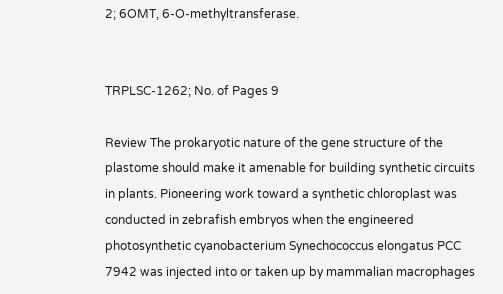2; 6OMT, 6-O-methyltransferase.


TRPLSC-1262; No. of Pages 9

Review The prokaryotic nature of the gene structure of the plastome should make it amenable for building synthetic circuits in plants. Pioneering work toward a synthetic chloroplast was conducted in zebrafish embryos when the engineered photosynthetic cyanobacterium Synechococcus elongatus PCC 7942 was injected into or taken up by mammalian macrophages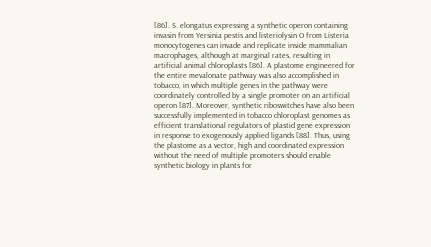[86]. S. elongatus expressing a synthetic operon containing invasin from Yersinia pestis and listeriolysin O from Listeria monocytogenes can invade and replicate inside mammalian macrophages, although at marginal rates, resulting in artificial animal chloroplasts [86]. A plastome engineered for the entire mevalonate pathway was also accomplished in tobacco, in which multiple genes in the pathway were coordinately controlled by a single promoter on an artificial operon [87]. Moreover, synthetic riboswitches have also been successfully implemented in tobacco chloroplast genomes as efficient translational regulators of plastid gene expression in response to exogenously applied ligands [88]. Thus, using the plastome as a vector, high and coordinated expression without the need of multiple promoters should enable synthetic biology in plants for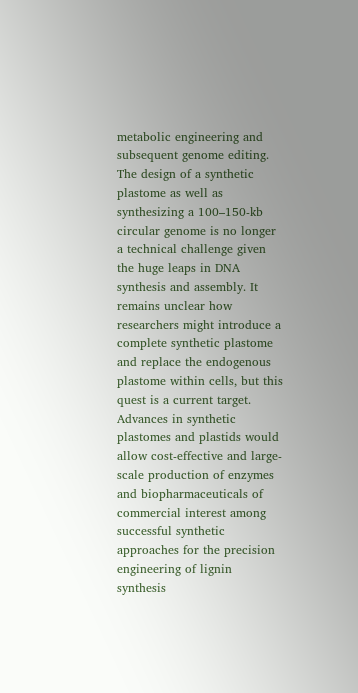metabolic engineering and subsequent genome editing. The design of a synthetic plastome as well as synthesizing a 100–150-kb circular genome is no longer a technical challenge given the huge leaps in DNA synthesis and assembly. It remains unclear how researchers might introduce a complete synthetic plastome and replace the endogenous plastome within cells, but this quest is a current target. Advances in synthetic plastomes and plastids would allow cost-effective and large-scale production of enzymes and biopharmaceuticals of commercial interest among successful synthetic approaches for the precision engineering of lignin synthesis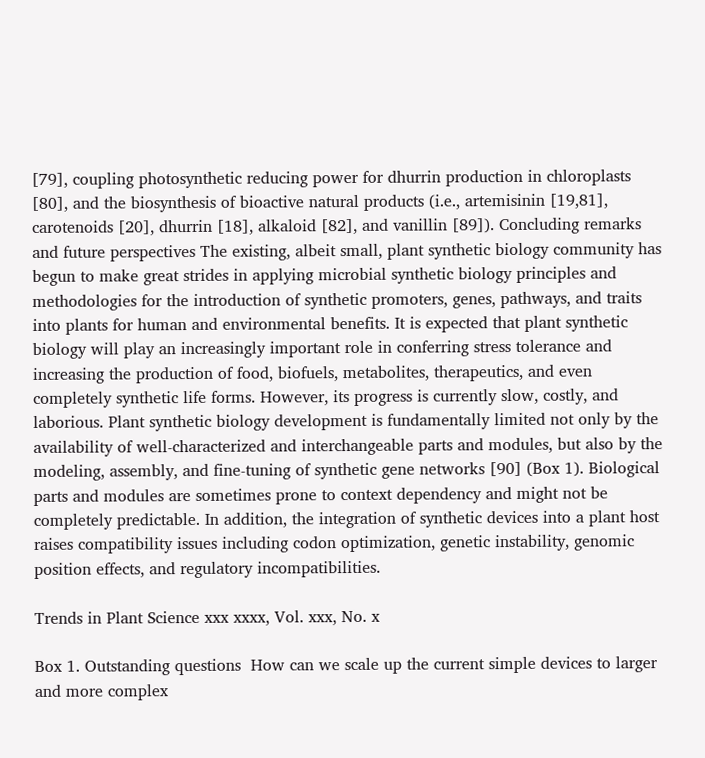[79], coupling photosynthetic reducing power for dhurrin production in chloroplasts [80], and the biosynthesis of bioactive natural products (i.e., artemisinin [19,81], carotenoids [20], dhurrin [18], alkaloid [82], and vanillin [89]). Concluding remarks and future perspectives The existing, albeit small, plant synthetic biology community has begun to make great strides in applying microbial synthetic biology principles and methodologies for the introduction of synthetic promoters, genes, pathways, and traits into plants for human and environmental benefits. It is expected that plant synthetic biology will play an increasingly important role in conferring stress tolerance and increasing the production of food, biofuels, metabolites, therapeutics, and even completely synthetic life forms. However, its progress is currently slow, costly, and laborious. Plant synthetic biology development is fundamentally limited not only by the availability of well-characterized and interchangeable parts and modules, but also by the modeling, assembly, and fine-tuning of synthetic gene networks [90] (Box 1). Biological parts and modules are sometimes prone to context dependency and might not be completely predictable. In addition, the integration of synthetic devices into a plant host raises compatibility issues including codon optimization, genetic instability, genomic position effects, and regulatory incompatibilities.

Trends in Plant Science xxx xxxx, Vol. xxx, No. x

Box 1. Outstanding questions  How can we scale up the current simple devices to larger and more complex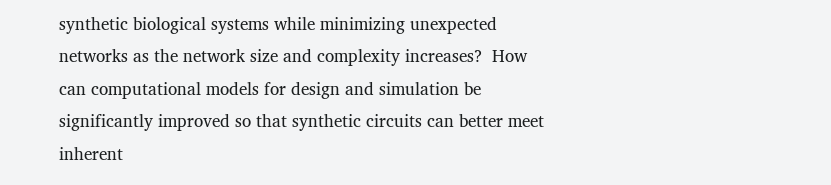synthetic biological systems while minimizing unexpected networks as the network size and complexity increases?  How can computational models for design and simulation be significantly improved so that synthetic circuits can better meet inherent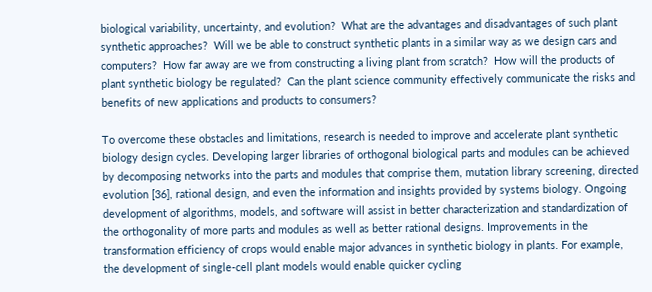biological variability, uncertainty, and evolution?  What are the advantages and disadvantages of such plant synthetic approaches?  Will we be able to construct synthetic plants in a similar way as we design cars and computers?  How far away are we from constructing a living plant from scratch?  How will the products of plant synthetic biology be regulated?  Can the plant science community effectively communicate the risks and benefits of new applications and products to consumers?

To overcome these obstacles and limitations, research is needed to improve and accelerate plant synthetic biology design cycles. Developing larger libraries of orthogonal biological parts and modules can be achieved by decomposing networks into the parts and modules that comprise them, mutation library screening, directed evolution [36], rational design, and even the information and insights provided by systems biology. Ongoing development of algorithms, models, and software will assist in better characterization and standardization of the orthogonality of more parts and modules as well as better rational designs. Improvements in the transformation efficiency of crops would enable major advances in synthetic biology in plants. For example, the development of single-cell plant models would enable quicker cycling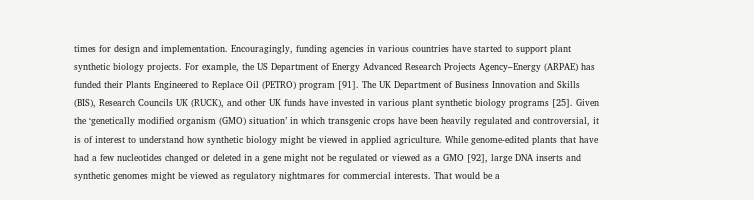times for design and implementation. Encouragingly, funding agencies in various countries have started to support plant synthetic biology projects. For example, the US Department of Energy Advanced Research Projects Agency–Energy (ARPAE) has funded their Plants Engineered to Replace Oil (PETRO) program [91]. The UK Department of Business Innovation and Skills (BIS), Research Councils UK (RUCK), and other UK funds have invested in various plant synthetic biology programs [25]. Given the ‘genetically modified organism (GMO) situation’ in which transgenic crops have been heavily regulated and controversial, it is of interest to understand how synthetic biology might be viewed in applied agriculture. While genome-edited plants that have had a few nucleotides changed or deleted in a gene might not be regulated or viewed as a GMO [92], large DNA inserts and synthetic genomes might be viewed as regulatory nightmares for commercial interests. That would be a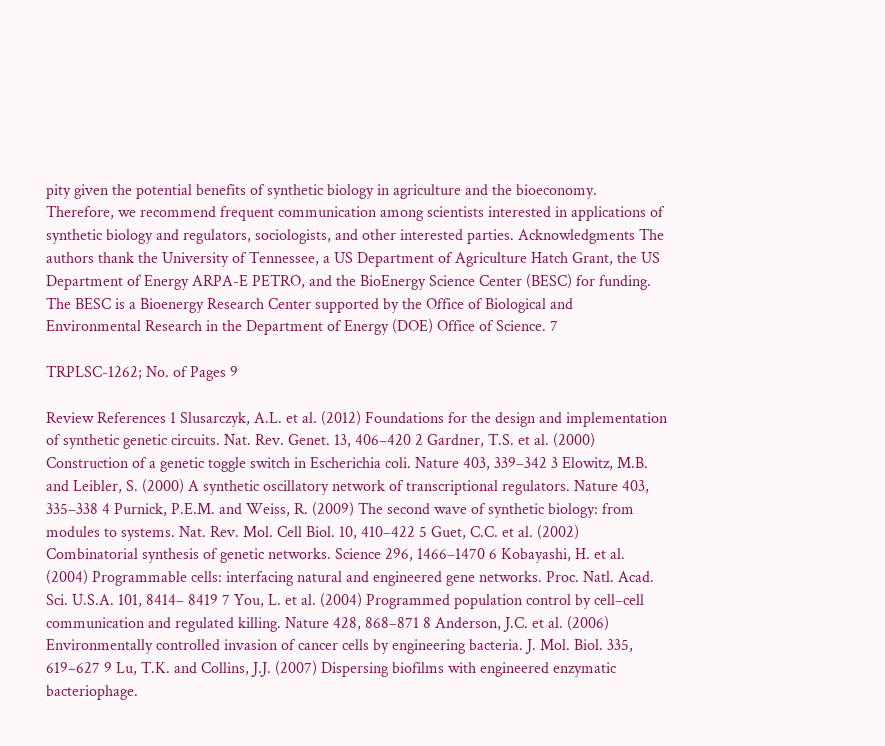pity given the potential benefits of synthetic biology in agriculture and the bioeconomy. Therefore, we recommend frequent communication among scientists interested in applications of synthetic biology and regulators, sociologists, and other interested parties. Acknowledgments The authors thank the University of Tennessee, a US Department of Agriculture Hatch Grant, the US Department of Energy ARPA-E PETRO, and the BioEnergy Science Center (BESC) for funding. The BESC is a Bioenergy Research Center supported by the Office of Biological and Environmental Research in the Department of Energy (DOE) Office of Science. 7

TRPLSC-1262; No. of Pages 9

Review References 1 Slusarczyk, A.L. et al. (2012) Foundations for the design and implementation of synthetic genetic circuits. Nat. Rev. Genet. 13, 406–420 2 Gardner, T.S. et al. (2000) Construction of a genetic toggle switch in Escherichia coli. Nature 403, 339–342 3 Elowitz, M.B. and Leibler, S. (2000) A synthetic oscillatory network of transcriptional regulators. Nature 403, 335–338 4 Purnick, P.E.M. and Weiss, R. (2009) The second wave of synthetic biology: from modules to systems. Nat. Rev. Mol. Cell Biol. 10, 410–422 5 Guet, C.C. et al. (2002) Combinatorial synthesis of genetic networks. Science 296, 1466–1470 6 Kobayashi, H. et al. (2004) Programmable cells: interfacing natural and engineered gene networks. Proc. Natl. Acad. Sci. U.S.A. 101, 8414– 8419 7 You, L. et al. (2004) Programmed population control by cell–cell communication and regulated killing. Nature 428, 868–871 8 Anderson, J.C. et al. (2006) Environmentally controlled invasion of cancer cells by engineering bacteria. J. Mol. Biol. 335, 619–627 9 Lu, T.K. and Collins, J.J. (2007) Dispersing biofilms with engineered enzymatic bacteriophage.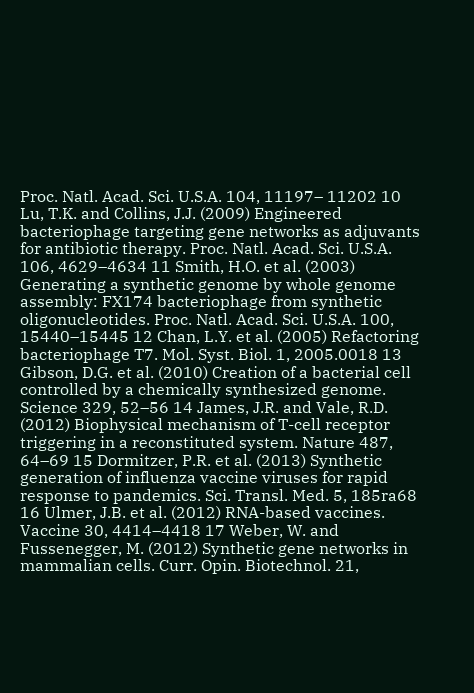Proc. Natl. Acad. Sci. U.S.A. 104, 11197– 11202 10 Lu, T.K. and Collins, J.J. (2009) Engineered bacteriophage targeting gene networks as adjuvants for antibiotic therapy. Proc. Natl. Acad. Sci. U.S.A. 106, 4629–4634 11 Smith, H.O. et al. (2003) Generating a synthetic genome by whole genome assembly: FX174 bacteriophage from synthetic oligonucleotides. Proc. Natl. Acad. Sci. U.S.A. 100, 15440–15445 12 Chan, L.Y. et al. (2005) Refactoring bacteriophage T7. Mol. Syst. Biol. 1, 2005.0018 13 Gibson, D.G. et al. (2010) Creation of a bacterial cell controlled by a chemically synthesized genome. Science 329, 52–56 14 James, J.R. and Vale, R.D. (2012) Biophysical mechanism of T-cell receptor triggering in a reconstituted system. Nature 487, 64–69 15 Dormitzer, P.R. et al. (2013) Synthetic generation of influenza vaccine viruses for rapid response to pandemics. Sci. Transl. Med. 5, 185ra68 16 Ulmer, J.B. et al. (2012) RNA-based vaccines. Vaccine 30, 4414–4418 17 Weber, W. and Fussenegger, M. (2012) Synthetic gene networks in mammalian cells. Curr. Opin. Biotechnol. 21,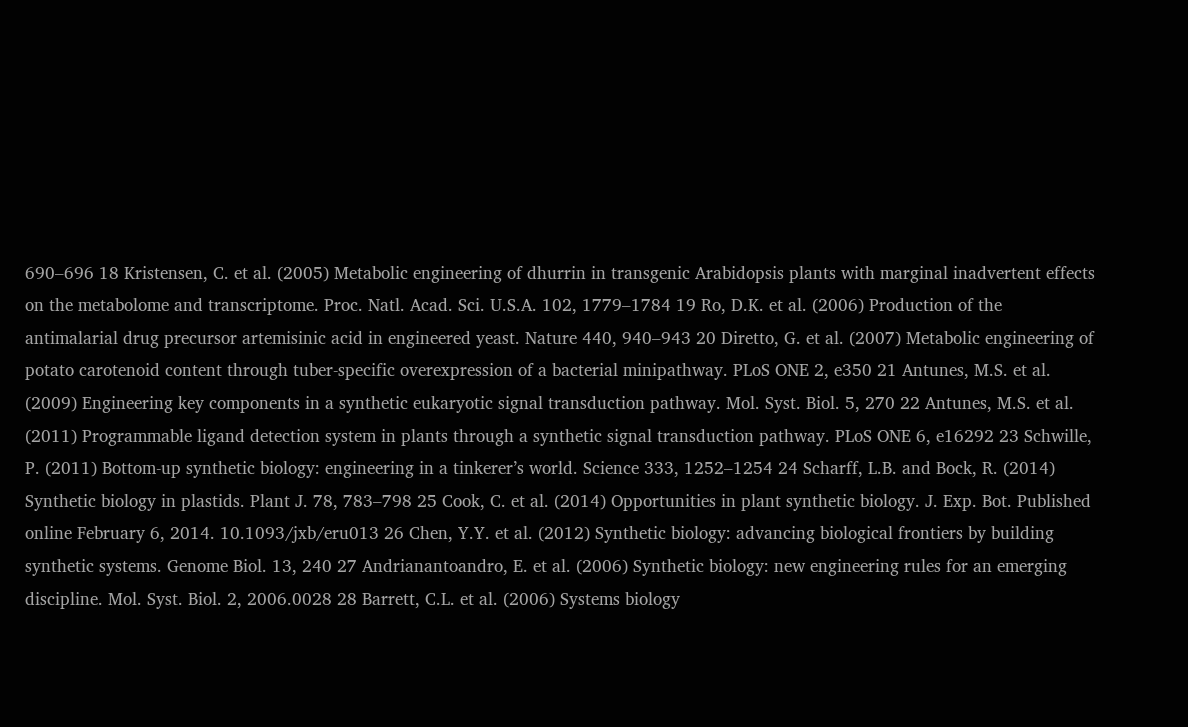690–696 18 Kristensen, C. et al. (2005) Metabolic engineering of dhurrin in transgenic Arabidopsis plants with marginal inadvertent effects on the metabolome and transcriptome. Proc. Natl. Acad. Sci. U.S.A. 102, 1779–1784 19 Ro, D.K. et al. (2006) Production of the antimalarial drug precursor artemisinic acid in engineered yeast. Nature 440, 940–943 20 Diretto, G. et al. (2007) Metabolic engineering of potato carotenoid content through tuber-specific overexpression of a bacterial minipathway. PLoS ONE 2, e350 21 Antunes, M.S. et al. (2009) Engineering key components in a synthetic eukaryotic signal transduction pathway. Mol. Syst. Biol. 5, 270 22 Antunes, M.S. et al. (2011) Programmable ligand detection system in plants through a synthetic signal transduction pathway. PLoS ONE 6, e16292 23 Schwille, P. (2011) Bottom-up synthetic biology: engineering in a tinkerer’s world. Science 333, 1252–1254 24 Scharff, L.B. and Bock, R. (2014) Synthetic biology in plastids. Plant J. 78, 783–798 25 Cook, C. et al. (2014) Opportunities in plant synthetic biology. J. Exp. Bot. Published online February 6, 2014. 10.1093/jxb/eru013 26 Chen, Y.Y. et al. (2012) Synthetic biology: advancing biological frontiers by building synthetic systems. Genome Biol. 13, 240 27 Andrianantoandro, E. et al. (2006) Synthetic biology: new engineering rules for an emerging discipline. Mol. Syst. Biol. 2, 2006.0028 28 Barrett, C.L. et al. (2006) Systems biology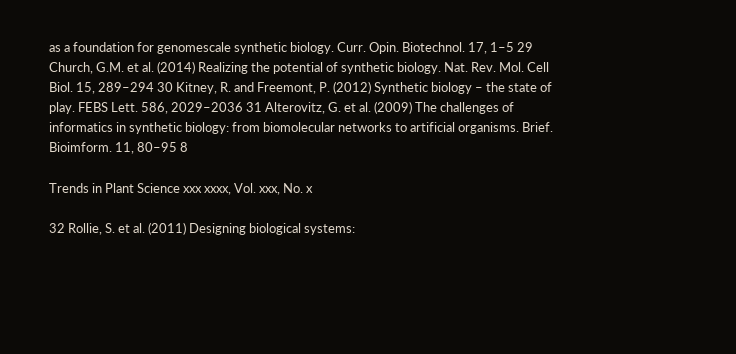as a foundation for genomescale synthetic biology. Curr. Opin. Biotechnol. 17, 1–5 29 Church, G.M. et al. (2014) Realizing the potential of synthetic biology. Nat. Rev. Mol. Cell Biol. 15, 289–294 30 Kitney, R. and Freemont, P. (2012) Synthetic biology – the state of play. FEBS Lett. 586, 2029–2036 31 Alterovitz, G. et al. (2009) The challenges of informatics in synthetic biology: from biomolecular networks to artificial organisms. Brief. Bioimform. 11, 80–95 8

Trends in Plant Science xxx xxxx, Vol. xxx, No. x

32 Rollie, S. et al. (2011) Designing biological systems: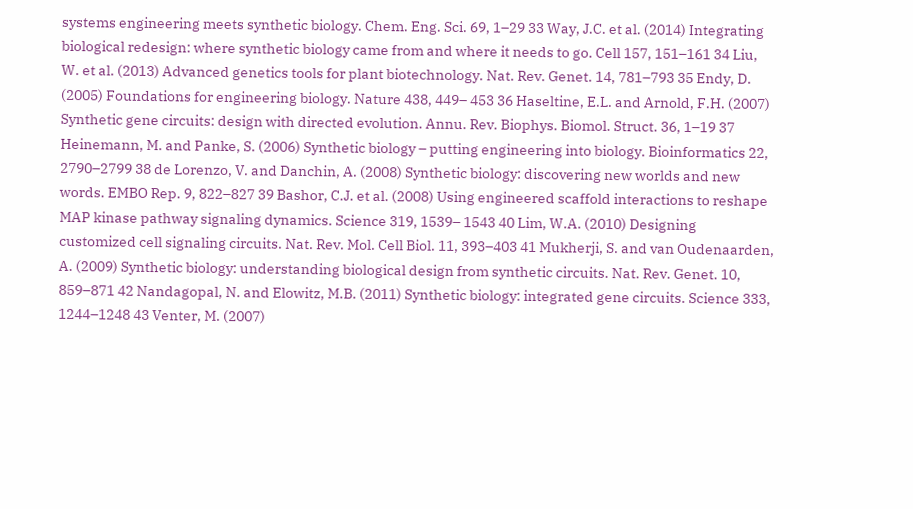systems engineering meets synthetic biology. Chem. Eng. Sci. 69, 1–29 33 Way, J.C. et al. (2014) Integrating biological redesign: where synthetic biology came from and where it needs to go. Cell 157, 151–161 34 Liu, W. et al. (2013) Advanced genetics tools for plant biotechnology. Nat. Rev. Genet. 14, 781–793 35 Endy, D. (2005) Foundations for engineering biology. Nature 438, 449– 453 36 Haseltine, E.L. and Arnold, F.H. (2007) Synthetic gene circuits: design with directed evolution. Annu. Rev. Biophys. Biomol. Struct. 36, 1–19 37 Heinemann, M. and Panke, S. (2006) Synthetic biology – putting engineering into biology. Bioinformatics 22, 2790–2799 38 de Lorenzo, V. and Danchin, A. (2008) Synthetic biology: discovering new worlds and new words. EMBO Rep. 9, 822–827 39 Bashor, C.J. et al. (2008) Using engineered scaffold interactions to reshape MAP kinase pathway signaling dynamics. Science 319, 1539– 1543 40 Lim, W.A. (2010) Designing customized cell signaling circuits. Nat. Rev. Mol. Cell Biol. 11, 393–403 41 Mukherji, S. and van Oudenaarden, A. (2009) Synthetic biology: understanding biological design from synthetic circuits. Nat. Rev. Genet. 10, 859–871 42 Nandagopal, N. and Elowitz, M.B. (2011) Synthetic biology: integrated gene circuits. Science 333, 1244–1248 43 Venter, M. (2007)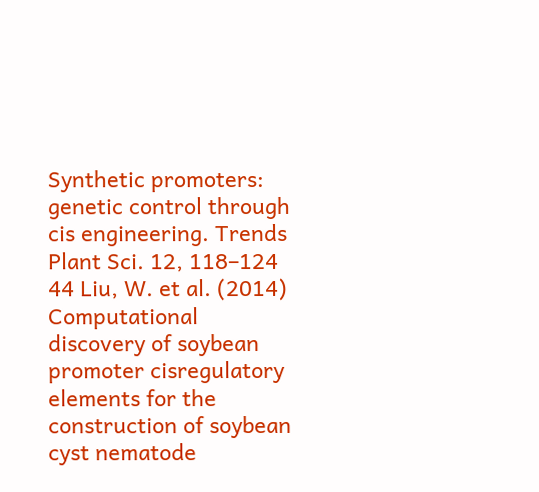Synthetic promoters: genetic control through cis engineering. Trends Plant Sci. 12, 118–124 44 Liu, W. et al. (2014) Computational discovery of soybean promoter cisregulatory elements for the construction of soybean cyst nematode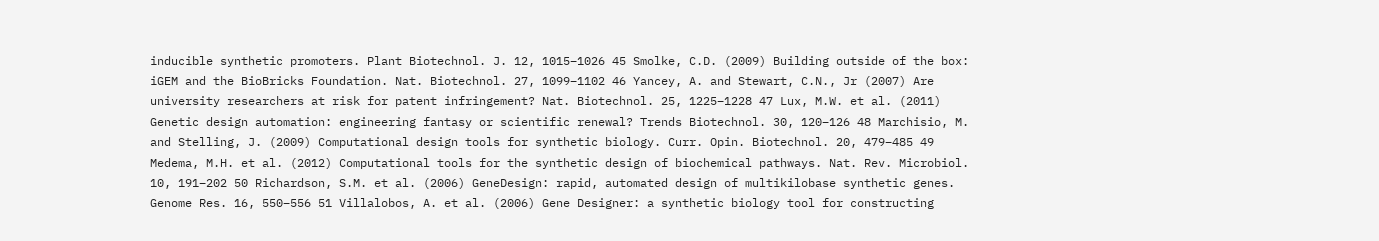inducible synthetic promoters. Plant Biotechnol. J. 12, 1015–1026 45 Smolke, C.D. (2009) Building outside of the box: iGEM and the BioBricks Foundation. Nat. Biotechnol. 27, 1099–1102 46 Yancey, A. and Stewart, C.N., Jr (2007) Are university researchers at risk for patent infringement? Nat. Biotechnol. 25, 1225–1228 47 Lux, M.W. et al. (2011) Genetic design automation: engineering fantasy or scientific renewal? Trends Biotechnol. 30, 120–126 48 Marchisio, M. and Stelling, J. (2009) Computational design tools for synthetic biology. Curr. Opin. Biotechnol. 20, 479–485 49 Medema, M.H. et al. (2012) Computational tools for the synthetic design of biochemical pathways. Nat. Rev. Microbiol. 10, 191–202 50 Richardson, S.M. et al. (2006) GeneDesign: rapid, automated design of multikilobase synthetic genes. Genome Res. 16, 550–556 51 Villalobos, A. et al. (2006) Gene Designer: a synthetic biology tool for constructing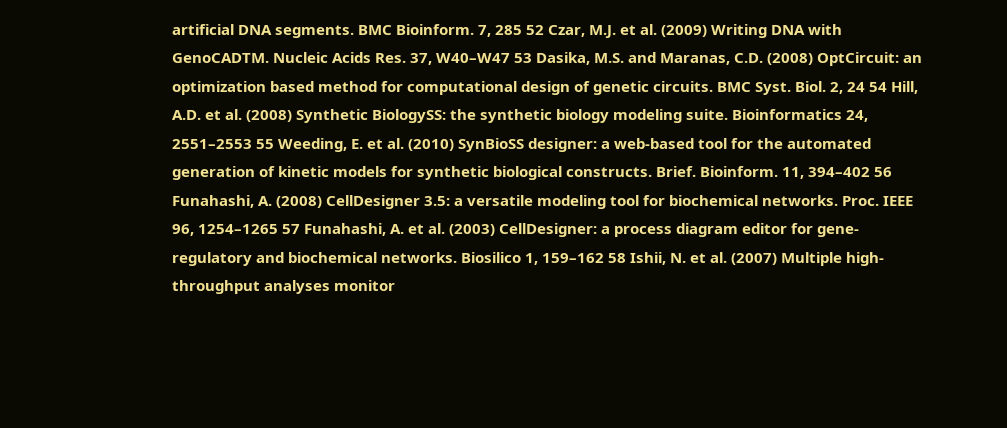artificial DNA segments. BMC Bioinform. 7, 285 52 Czar, M.J. et al. (2009) Writing DNA with GenoCADTM. Nucleic Acids Res. 37, W40–W47 53 Dasika, M.S. and Maranas, C.D. (2008) OptCircuit: an optimization based method for computational design of genetic circuits. BMC Syst. Biol. 2, 24 54 Hill, A.D. et al. (2008) Synthetic BiologySS: the synthetic biology modeling suite. Bioinformatics 24, 2551–2553 55 Weeding, E. et al. (2010) SynBioSS designer: a web-based tool for the automated generation of kinetic models for synthetic biological constructs. Brief. Bioinform. 11, 394–402 56 Funahashi, A. (2008) CellDesigner 3.5: a versatile modeling tool for biochemical networks. Proc. IEEE 96, 1254–1265 57 Funahashi, A. et al. (2003) CellDesigner: a process diagram editor for gene-regulatory and biochemical networks. Biosilico 1, 159–162 58 Ishii, N. et al. (2007) Multiple high-throughput analyses monitor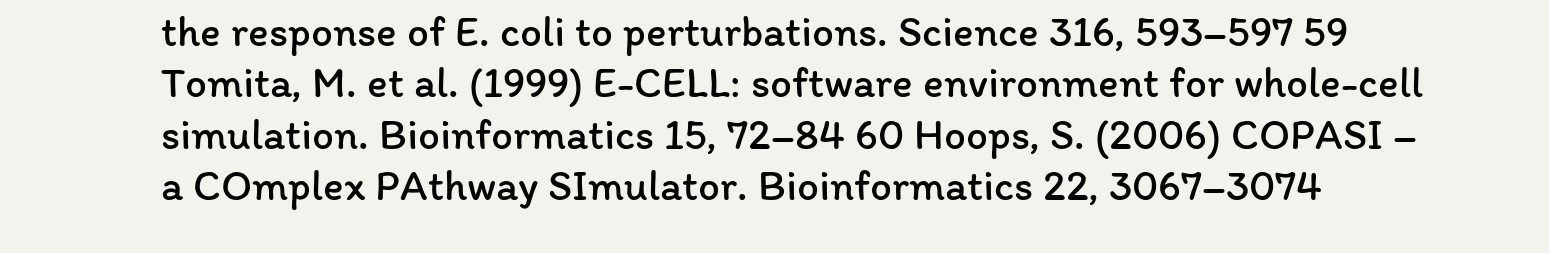the response of E. coli to perturbations. Science 316, 593–597 59 Tomita, M. et al. (1999) E-CELL: software environment for whole-cell simulation. Bioinformatics 15, 72–84 60 Hoops, S. (2006) COPASI – a COmplex PAthway SImulator. Bioinformatics 22, 3067–3074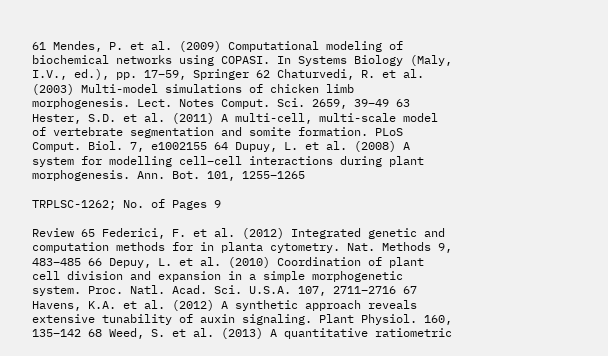61 Mendes, P. et al. (2009) Computational modeling of biochemical networks using COPASI. In Systems Biology (Maly, I.V., ed.), pp. 17–59, Springer 62 Chaturvedi, R. et al. (2003) Multi-model simulations of chicken limb morphogenesis. Lect. Notes Comput. Sci. 2659, 39–49 63 Hester, S.D. et al. (2011) A multi-cell, multi-scale model of vertebrate segmentation and somite formation. PLoS Comput. Biol. 7, e1002155 64 Dupuy, L. et al. (2008) A system for modelling cell–cell interactions during plant morphogenesis. Ann. Bot. 101, 1255–1265

TRPLSC-1262; No. of Pages 9

Review 65 Federici, F. et al. (2012) Integrated genetic and computation methods for in planta cytometry. Nat. Methods 9, 483–485 66 Depuy, L. et al. (2010) Coordination of plant cell division and expansion in a simple morphogenetic system. Proc. Natl. Acad. Sci. U.S.A. 107, 2711–2716 67 Havens, K.A. et al. (2012) A synthetic approach reveals extensive tunability of auxin signaling. Plant Physiol. 160, 135–142 68 Weed, S. et al. (2013) A quantitative ratiometric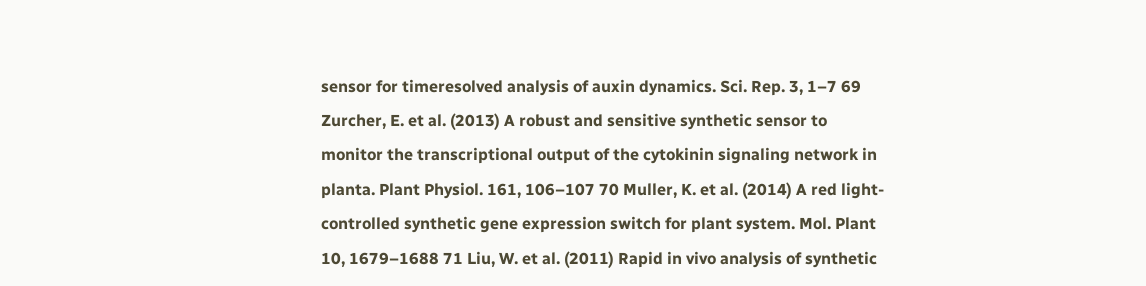sensor for timeresolved analysis of auxin dynamics. Sci. Rep. 3, 1–7 69 Zurcher, E. et al. (2013) A robust and sensitive synthetic sensor to monitor the transcriptional output of the cytokinin signaling network in planta. Plant Physiol. 161, 106–107 70 Muller, K. et al. (2014) A red light-controlled synthetic gene expression switch for plant system. Mol. Plant 10, 1679–1688 71 Liu, W. et al. (2011) Rapid in vivo analysis of synthetic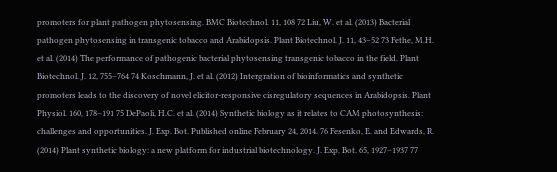promoters for plant pathogen phytosensing. BMC Biotechnol. 11, 108 72 Liu, W. et al. (2013) Bacterial pathogen phytosensing in transgenic tobacco and Arabidopsis. Plant Biotechnol. J. 11, 43–52 73 Fethe, M.H. et al. (2014) The performance of pathogenic bacterial phytosensing transgenic tobacco in the field. Plant Biotechnol. J. 12, 755–764 74 Koschmann, J. et al. (2012) Intergration of bioinformatics and synthetic promoters leads to the discovery of novel elicitor-responsive cisregulatory sequences in Arabidopsis. Plant Physiol. 160, 178–191 75 DePaoli, H.C. et al. (2014) Synthetic biology as it relates to CAM photosynthesis: challenges and opportunities. J. Exp. Bot. Published online February 24, 2014. 76 Fesenko, E. and Edwards, R. (2014) Plant synthetic biology: a new platform for industrial biotechnology. J. Exp. Bot. 65, 1927–1937 77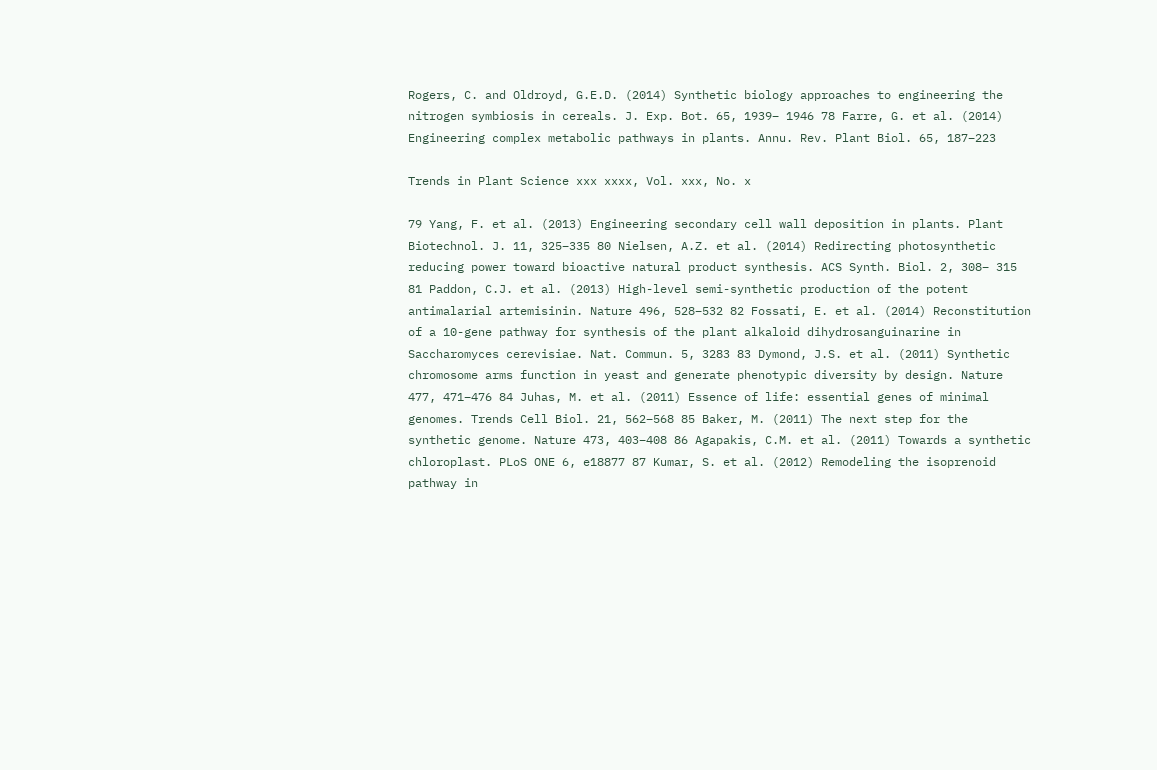Rogers, C. and Oldroyd, G.E.D. (2014) Synthetic biology approaches to engineering the nitrogen symbiosis in cereals. J. Exp. Bot. 65, 1939– 1946 78 Farre, G. et al. (2014) Engineering complex metabolic pathways in plants. Annu. Rev. Plant Biol. 65, 187–223

Trends in Plant Science xxx xxxx, Vol. xxx, No. x

79 Yang, F. et al. (2013) Engineering secondary cell wall deposition in plants. Plant Biotechnol. J. 11, 325–335 80 Nielsen, A.Z. et al. (2014) Redirecting photosynthetic reducing power toward bioactive natural product synthesis. ACS Synth. Biol. 2, 308– 315 81 Paddon, C.J. et al. (2013) High-level semi-synthetic production of the potent antimalarial artemisinin. Nature 496, 528–532 82 Fossati, E. et al. (2014) Reconstitution of a 10-gene pathway for synthesis of the plant alkaloid dihydrosanguinarine in Saccharomyces cerevisiae. Nat. Commun. 5, 3283 83 Dymond, J.S. et al. (2011) Synthetic chromosome arms function in yeast and generate phenotypic diversity by design. Nature 477, 471–476 84 Juhas, M. et al. (2011) Essence of life: essential genes of minimal genomes. Trends Cell Biol. 21, 562–568 85 Baker, M. (2011) The next step for the synthetic genome. Nature 473, 403–408 86 Agapakis, C.M. et al. (2011) Towards a synthetic chloroplast. PLoS ONE 6, e18877 87 Kumar, S. et al. (2012) Remodeling the isoprenoid pathway in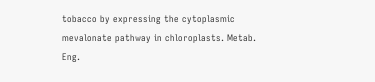tobacco by expressing the cytoplasmic mevalonate pathway in chloroplasts. Metab. Eng.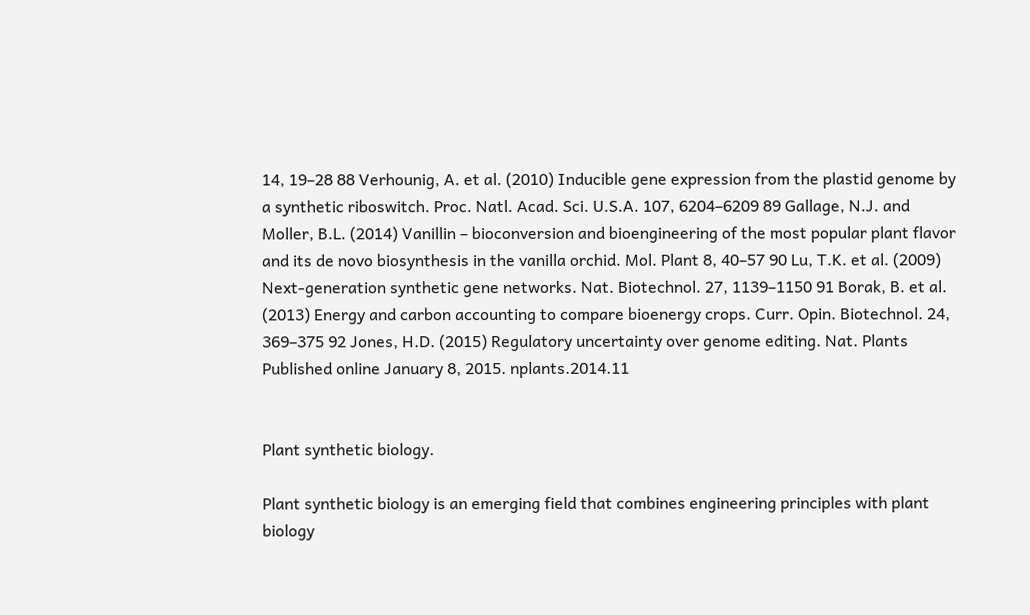14, 19–28 88 Verhounig, A. et al. (2010) Inducible gene expression from the plastid genome by a synthetic riboswitch. Proc. Natl. Acad. Sci. U.S.A. 107, 6204–6209 89 Gallage, N.J. and Moller, B.L. (2014) Vanillin – bioconversion and bioengineering of the most popular plant flavor and its de novo biosynthesis in the vanilla orchid. Mol. Plant 8, 40–57 90 Lu, T.K. et al. (2009) Next-generation synthetic gene networks. Nat. Biotechnol. 27, 1139–1150 91 Borak, B. et al. (2013) Energy and carbon accounting to compare bioenergy crops. Curr. Opin. Biotechnol. 24, 369–375 92 Jones, H.D. (2015) Regulatory uncertainty over genome editing. Nat. Plants Published online January 8, 2015. nplants.2014.11


Plant synthetic biology.

Plant synthetic biology is an emerging field that combines engineering principles with plant biology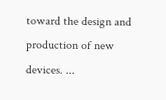toward the design and production of new devices. ...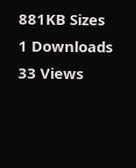881KB Sizes 1 Downloads 33 Views